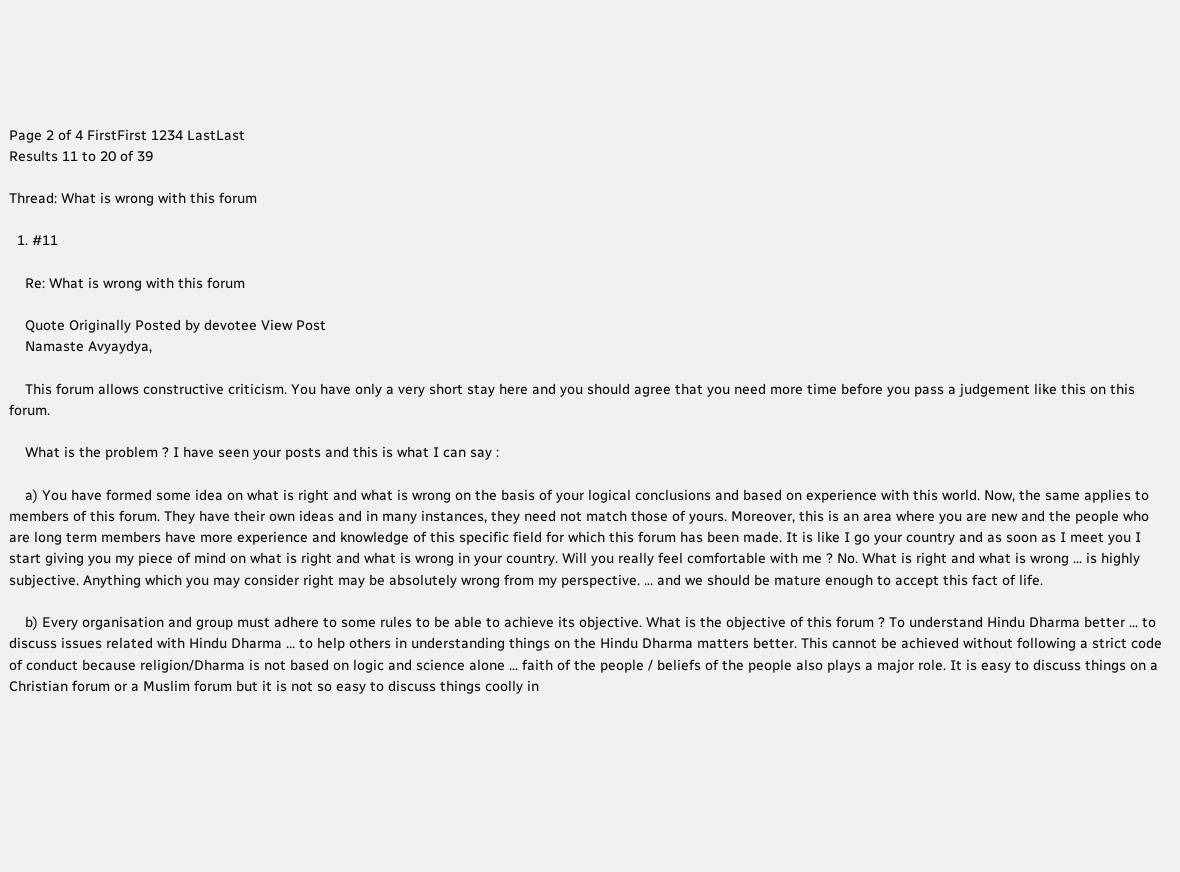Page 2 of 4 FirstFirst 1234 LastLast
Results 11 to 20 of 39

Thread: What is wrong with this forum

  1. #11

    Re: What is wrong with this forum

    Quote Originally Posted by devotee View Post
    Namaste Avyaydya,

    This forum allows constructive criticism. You have only a very short stay here and you should agree that you need more time before you pass a judgement like this on this forum.

    What is the problem ? I have seen your posts and this is what I can say :

    a) You have formed some idea on what is right and what is wrong on the basis of your logical conclusions and based on experience with this world. Now, the same applies to members of this forum. They have their own ideas and in many instances, they need not match those of yours. Moreover, this is an area where you are new and the people who are long term members have more experience and knowledge of this specific field for which this forum has been made. It is like I go your country and as soon as I meet you I start giving you my piece of mind on what is right and what is wrong in your country. Will you really feel comfortable with me ? No. What is right and what is wrong ... is highly subjective. Anything which you may consider right may be absolutely wrong from my perspective. ... and we should be mature enough to accept this fact of life.

    b) Every organisation and group must adhere to some rules to be able to achieve its objective. What is the objective of this forum ? To understand Hindu Dharma better ... to discuss issues related with Hindu Dharma ... to help others in understanding things on the Hindu Dharma matters better. This cannot be achieved without following a strict code of conduct because religion/Dharma is not based on logic and science alone ... faith of the people / beliefs of the people also plays a major role. It is easy to discuss things on a Christian forum or a Muslim forum but it is not so easy to discuss things coolly in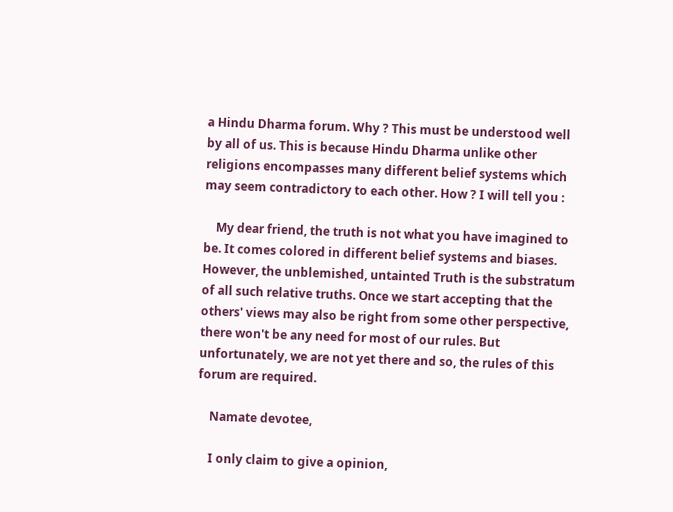a Hindu Dharma forum. Why ? This must be understood well by all of us. This is because Hindu Dharma unlike other religions encompasses many different belief systems which may seem contradictory to each other. How ? I will tell you :

    My dear friend, the truth is not what you have imagined to be. It comes colored in different belief systems and biases. However, the unblemished, untainted Truth is the substratum of all such relative truths. Once we start accepting that the others' views may also be right from some other perspective, there won't be any need for most of our rules. But unfortunately, we are not yet there and so, the rules of this forum are required.

    Namate devotee,

    I only claim to give a opinion,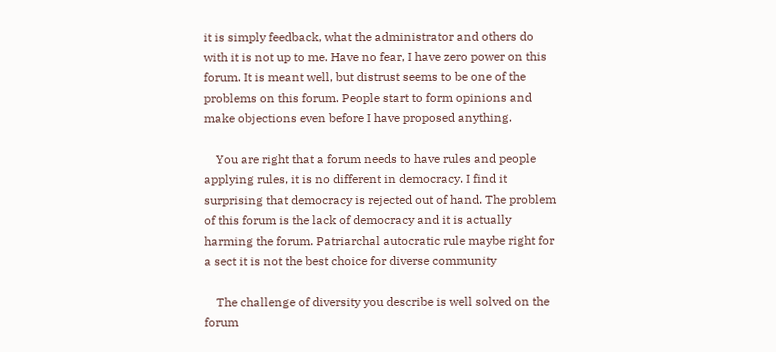it is simply feedback, what the administrator and others do with it is not up to me. Have no fear, I have zero power on this forum. It is meant well, but distrust seems to be one of the problems on this forum. People start to form opinions and make objections even before I have proposed anything.

    You are right that a forum needs to have rules and people applying rules, it is no different in democracy. I find it surprising that democracy is rejected out of hand. The problem of this forum is the lack of democracy and it is actually harming the forum. Patriarchal autocratic rule maybe right for a sect it is not the best choice for diverse community

    The challenge of diversity you describe is well solved on the forum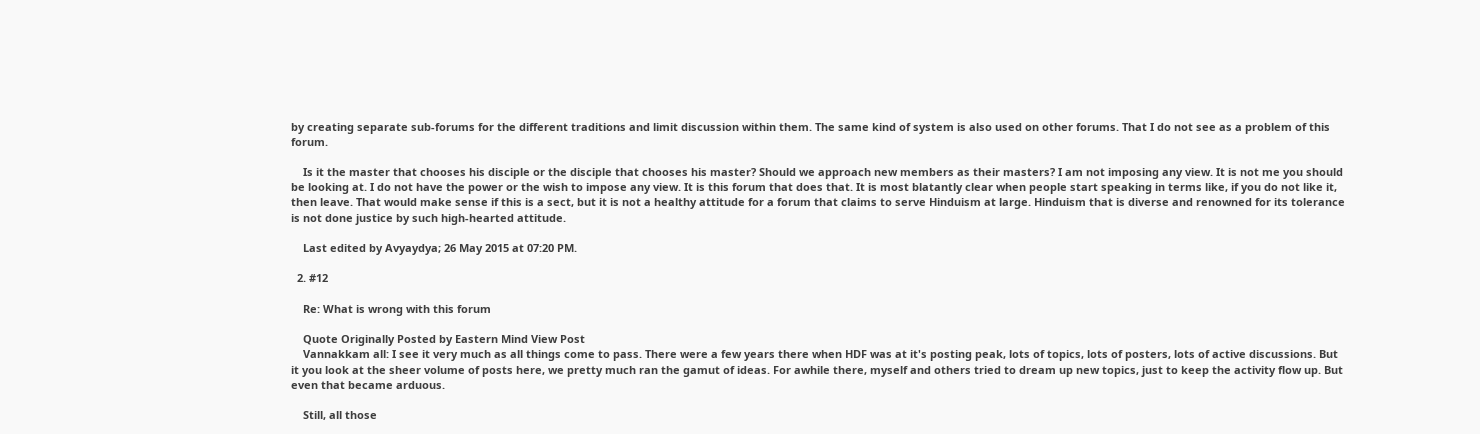by creating separate sub-forums for the different traditions and limit discussion within them. The same kind of system is also used on other forums. That I do not see as a problem of this forum.

    Is it the master that chooses his disciple or the disciple that chooses his master? Should we approach new members as their masters? I am not imposing any view. It is not me you should be looking at. I do not have the power or the wish to impose any view. It is this forum that does that. It is most blatantly clear when people start speaking in terms like, if you do not like it, then leave. That would make sense if this is a sect, but it is not a healthy attitude for a forum that claims to serve Hinduism at large. Hinduism that is diverse and renowned for its tolerance is not done justice by such high-hearted attitude.

    Last edited by Avyaydya; 26 May 2015 at 07:20 PM.

  2. #12

    Re: What is wrong with this forum

    Quote Originally Posted by Eastern Mind View Post
    Vannakkam all: I see it very much as all things come to pass. There were a few years there when HDF was at it's posting peak, lots of topics, lots of posters, lots of active discussions. But it you look at the sheer volume of posts here, we pretty much ran the gamut of ideas. For awhile there, myself and others tried to dream up new topics, just to keep the activity flow up. But even that became arduous.

    Still, all those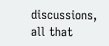discussions, all that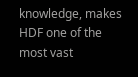knowledge, makes HDF one of the most vast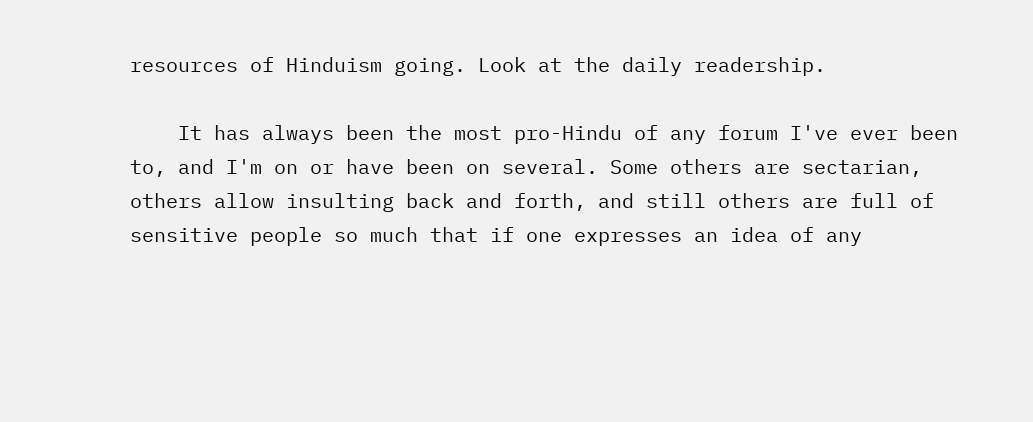resources of Hinduism going. Look at the daily readership.

    It has always been the most pro-Hindu of any forum I've ever been to, and I'm on or have been on several. Some others are sectarian, others allow insulting back and forth, and still others are full of sensitive people so much that if one expresses an idea of any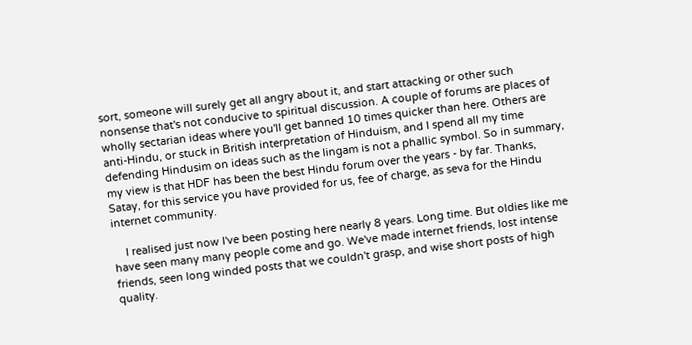sort, someone will surely get all angry about it, and start attacking or other such nonsense that's not conducive to spiritual discussion. A couple of forums are places of wholly sectarian ideas where you'll get banned 10 times quicker than here. Others are anti-Hindu, or stuck in British interpretation of Hinduism, and I spend all my time defending Hindusim on ideas such as the lingam is not a phallic symbol. So in summary, my view is that HDF has been the best Hindu forum over the years - by far. Thanks, Satay, for this service you have provided for us, fee of charge, as seva for the Hindu internet community.

    I realised just now I've been posting here nearly 8 years. Long time. But oldies like me have seen many many people come and go. We've made internet friends, lost intense friends, seen long winded posts that we couldn't grasp, and wise short posts of high quality.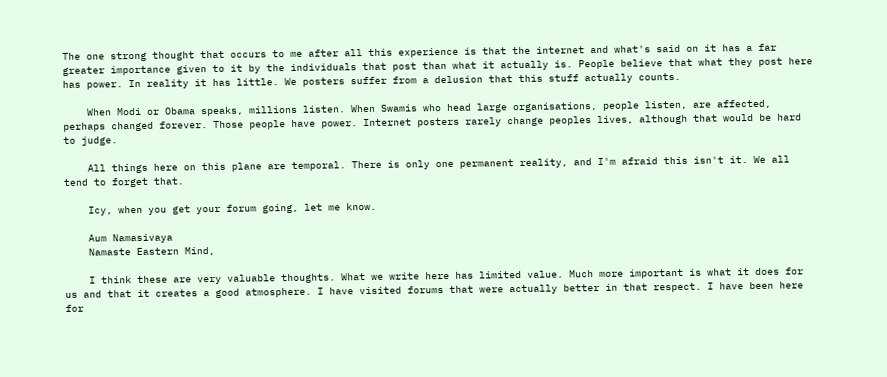The one strong thought that occurs to me after all this experience is that the internet and what's said on it has a far greater importance given to it by the individuals that post than what it actually is. People believe that what they post here has power. In reality it has little. We posters suffer from a delusion that this stuff actually counts.

    When Modi or Obama speaks, millions listen. When Swamis who head large organisations, people listen, are affected, perhaps changed forever. Those people have power. Internet posters rarely change peoples lives, although that would be hard to judge.

    All things here on this plane are temporal. There is only one permanent reality, and I'm afraid this isn't it. We all tend to forget that.

    Icy, when you get your forum going, let me know.

    Aum Namasivaya
    Namaste Eastern Mind,

    I think these are very valuable thoughts. What we write here has limited value. Much more important is what it does for us and that it creates a good atmosphere. I have visited forums that were actually better in that respect. I have been here for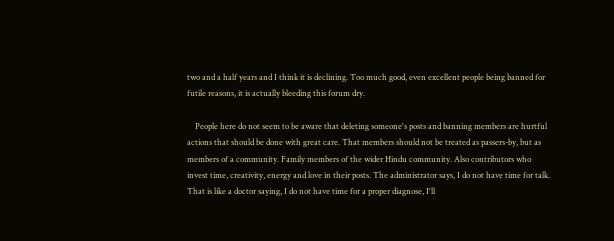two and a half years and I think it is declining. Too much good, even excellent people being banned for futile reasons, it is actually bleeding this forum dry.

    People here do not seem to be aware that deleting someone's posts and banning members are hurtful actions that should be done with great care. That members should not be treated as passers-by, but as members of a community. Family members of the wider Hindu community. Also contributors who invest time, creativity, energy and love in their posts. The administrator says, I do not have time for talk. That is like a doctor saying, I do not have time for a proper diagnose, I'll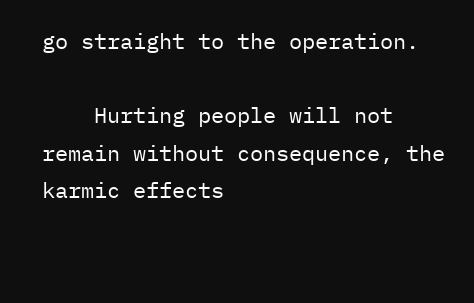go straight to the operation.

    Hurting people will not remain without consequence, the karmic effects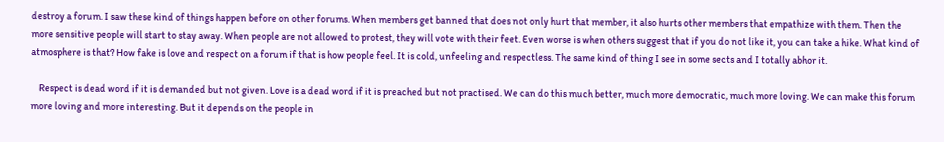destroy a forum. I saw these kind of things happen before on other forums. When members get banned that does not only hurt that member, it also hurts other members that empathize with them. Then the more sensitive people will start to stay away. When people are not allowed to protest, they will vote with their feet. Even worse is when others suggest that if you do not like it, you can take a hike. What kind of atmosphere is that? How fake is love and respect on a forum if that is how people feel. It is cold, unfeeling and respectless. The same kind of thing I see in some sects and I totally abhor it.

    Respect is dead word if it is demanded but not given. Love is a dead word if it is preached but not practised. We can do this much better, much more democratic, much more loving. We can make this forum more loving and more interesting. But it depends on the people in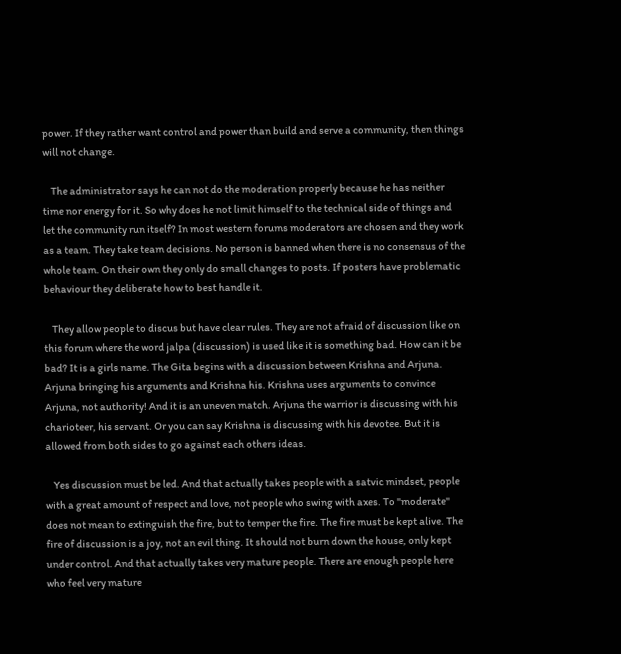power. If they rather want control and power than build and serve a community, then things will not change.

    The administrator says he can not do the moderation properly because he has neither time nor energy for it. So why does he not limit himself to the technical side of things and let the community run itself? In most western forums moderators are chosen and they work as a team. They take team decisions. No person is banned when there is no consensus of the whole team. On their own they only do small changes to posts. If posters have problematic behaviour they deliberate how to best handle it.

    They allow people to discus but have clear rules. They are not afraid of discussion like on this forum where the word jalpa (discussion) is used like it is something bad. How can it be bad? It is a girls name. The Gita begins with a discussion between Krishna and Arjuna. Arjuna bringing his arguments and Krishna his. Krishna uses arguments to convince Arjuna, not authority! And it is an uneven match. Arjuna the warrior is discussing with his charioteer, his servant. Or you can say Krishna is discussing with his devotee. But it is allowed from both sides to go against each others ideas.

    Yes discussion must be led. And that actually takes people with a satvic mindset, people with a great amount of respect and love, not people who swing with axes. To "moderate" does not mean to extinguish the fire, but to temper the fire. The fire must be kept alive. The fire of discussion is a joy, not an evil thing. It should not burn down the house, only kept under control. And that actually takes very mature people. There are enough people here who feel very mature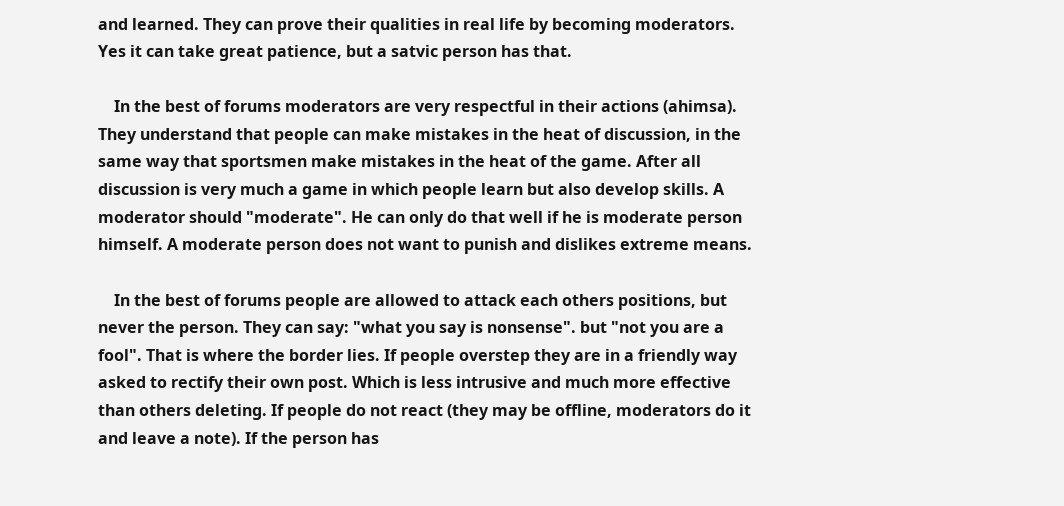and learned. They can prove their qualities in real life by becoming moderators. Yes it can take great patience, but a satvic person has that.

    In the best of forums moderators are very respectful in their actions (ahimsa). They understand that people can make mistakes in the heat of discussion, in the same way that sportsmen make mistakes in the heat of the game. After all discussion is very much a game in which people learn but also develop skills. A moderator should "moderate". He can only do that well if he is moderate person himself. A moderate person does not want to punish and dislikes extreme means.

    In the best of forums people are allowed to attack each others positions, but never the person. They can say: "what you say is nonsense". but "not you are a fool". That is where the border lies. If people overstep they are in a friendly way asked to rectify their own post. Which is less intrusive and much more effective than others deleting. If people do not react (they may be offline, moderators do it and leave a note). If the person has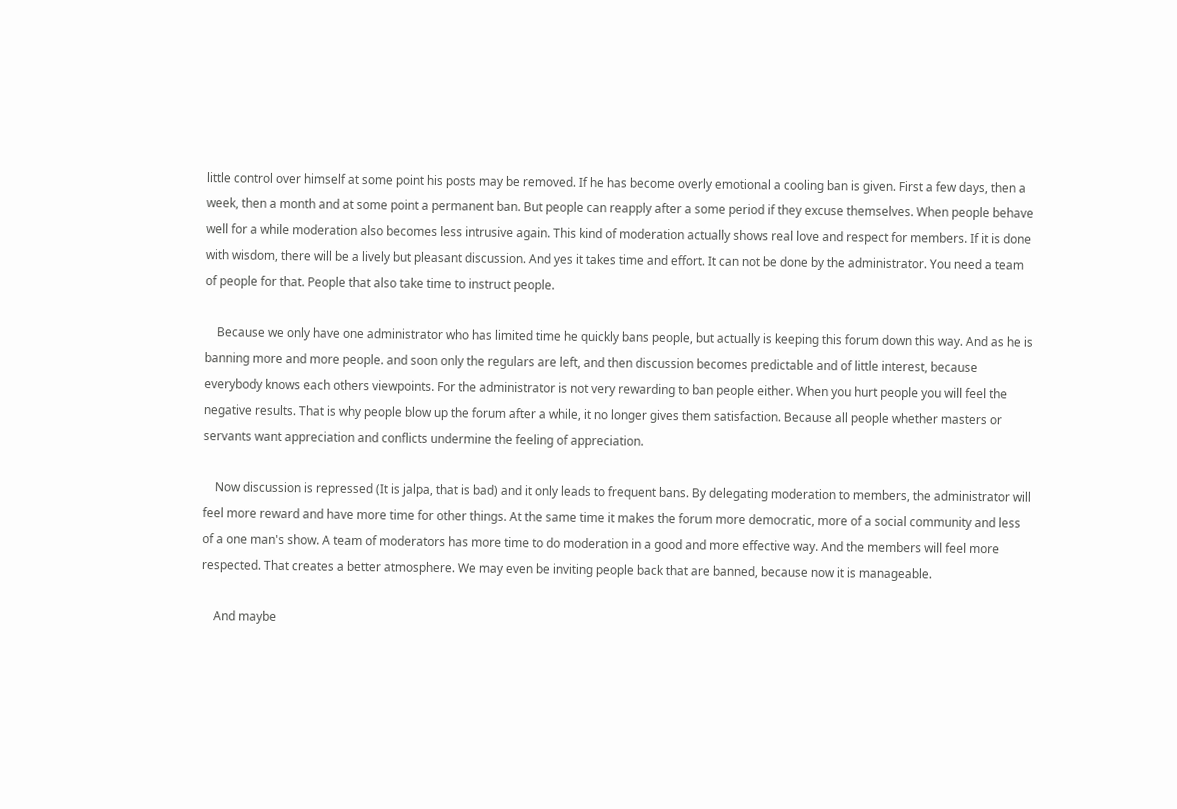little control over himself at some point his posts may be removed. If he has become overly emotional a cooling ban is given. First a few days, then a week, then a month and at some point a permanent ban. But people can reapply after a some period if they excuse themselves. When people behave well for a while moderation also becomes less intrusive again. This kind of moderation actually shows real love and respect for members. If it is done with wisdom, there will be a lively but pleasant discussion. And yes it takes time and effort. It can not be done by the administrator. You need a team of people for that. People that also take time to instruct people.

    Because we only have one administrator who has limited time he quickly bans people, but actually is keeping this forum down this way. And as he is banning more and more people. and soon only the regulars are left, and then discussion becomes predictable and of little interest, because everybody knows each others viewpoints. For the administrator is not very rewarding to ban people either. When you hurt people you will feel the negative results. That is why people blow up the forum after a while, it no longer gives them satisfaction. Because all people whether masters or servants want appreciation and conflicts undermine the feeling of appreciation.

    Now discussion is repressed (It is jalpa, that is bad) and it only leads to frequent bans. By delegating moderation to members, the administrator will feel more reward and have more time for other things. At the same time it makes the forum more democratic, more of a social community and less of a one man's show. A team of moderators has more time to do moderation in a good and more effective way. And the members will feel more respected. That creates a better atmosphere. We may even be inviting people back that are banned, because now it is manageable.

    And maybe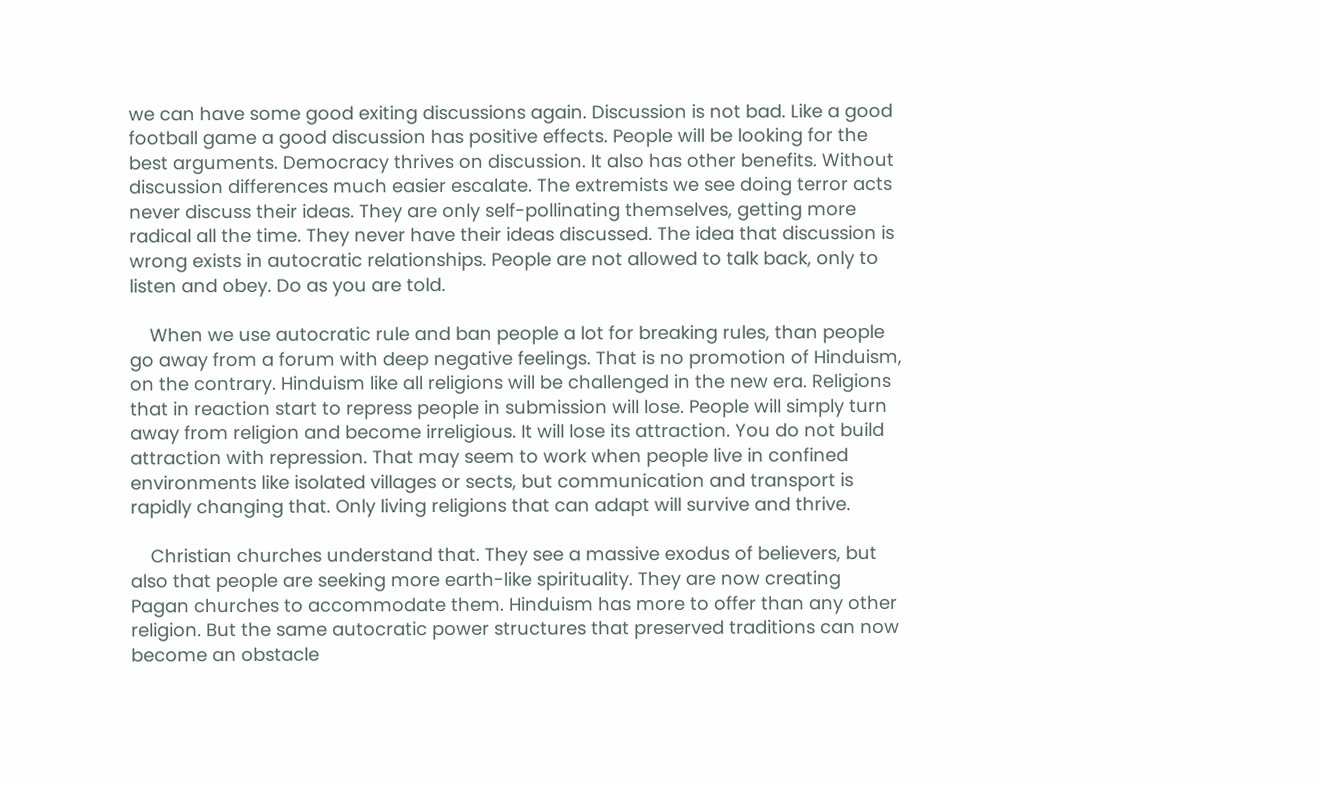we can have some good exiting discussions again. Discussion is not bad. Like a good football game a good discussion has positive effects. People will be looking for the best arguments. Democracy thrives on discussion. It also has other benefits. Without discussion differences much easier escalate. The extremists we see doing terror acts never discuss their ideas. They are only self-pollinating themselves, getting more radical all the time. They never have their ideas discussed. The idea that discussion is wrong exists in autocratic relationships. People are not allowed to talk back, only to listen and obey. Do as you are told.

    When we use autocratic rule and ban people a lot for breaking rules, than people go away from a forum with deep negative feelings. That is no promotion of Hinduism, on the contrary. Hinduism like all religions will be challenged in the new era. Religions that in reaction start to repress people in submission will lose. People will simply turn away from religion and become irreligious. It will lose its attraction. You do not build attraction with repression. That may seem to work when people live in confined environments like isolated villages or sects, but communication and transport is rapidly changing that. Only living religions that can adapt will survive and thrive.

    Christian churches understand that. They see a massive exodus of believers, but also that people are seeking more earth-like spirituality. They are now creating Pagan churches to accommodate them. Hinduism has more to offer than any other religion. But the same autocratic power structures that preserved traditions can now become an obstacle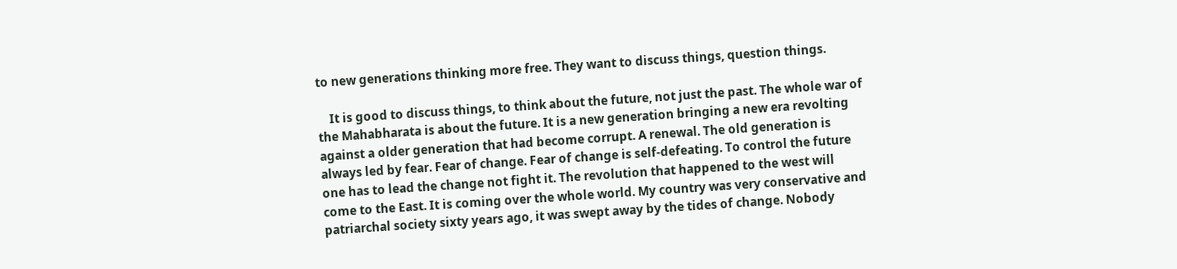to new generations thinking more free. They want to discuss things, question things.

    It is good to discuss things, to think about the future, not just the past. The whole war of the Mahabharata is about the future. It is a new generation bringing a new era revolting against a older generation that had become corrupt. A renewal. The old generation is always led by fear. Fear of change. Fear of change is self-defeating. To control the future one has to lead the change not fight it. The revolution that happened to the west will come to the East. It is coming over the whole world. My country was very conservative and patriarchal society sixty years ago, it was swept away by the tides of change. Nobody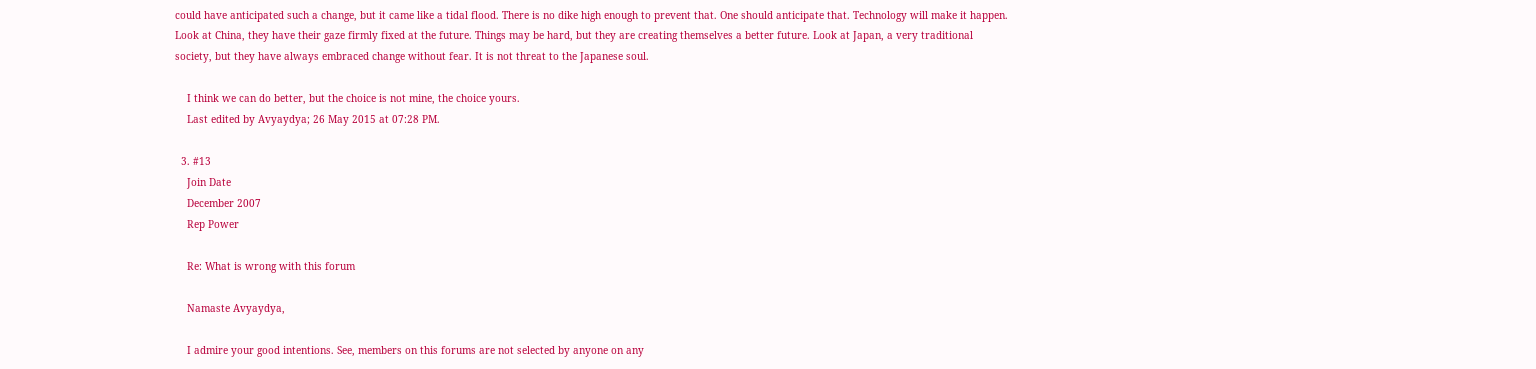could have anticipated such a change, but it came like a tidal flood. There is no dike high enough to prevent that. One should anticipate that. Technology will make it happen. Look at China, they have their gaze firmly fixed at the future. Things may be hard, but they are creating themselves a better future. Look at Japan, a very traditional society, but they have always embraced change without fear. It is not threat to the Japanese soul.

    I think we can do better, but the choice is not mine, the choice yours.
    Last edited by Avyaydya; 26 May 2015 at 07:28 PM.

  3. #13
    Join Date
    December 2007
    Rep Power

    Re: What is wrong with this forum

    Namaste Avyaydya,

    I admire your good intentions. See, members on this forums are not selected by anyone on any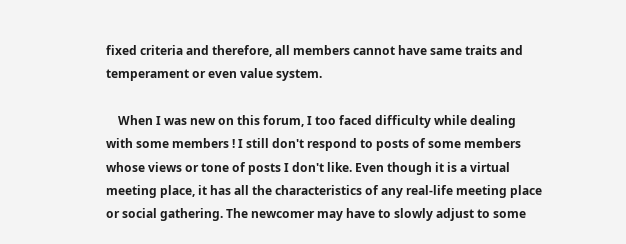fixed criteria and therefore, all members cannot have same traits and temperament or even value system.

    When I was new on this forum, I too faced difficulty while dealing with some members ! I still don't respond to posts of some members whose views or tone of posts I don't like. Even though it is a virtual meeting place, it has all the characteristics of any real-life meeting place or social gathering. The newcomer may have to slowly adjust to some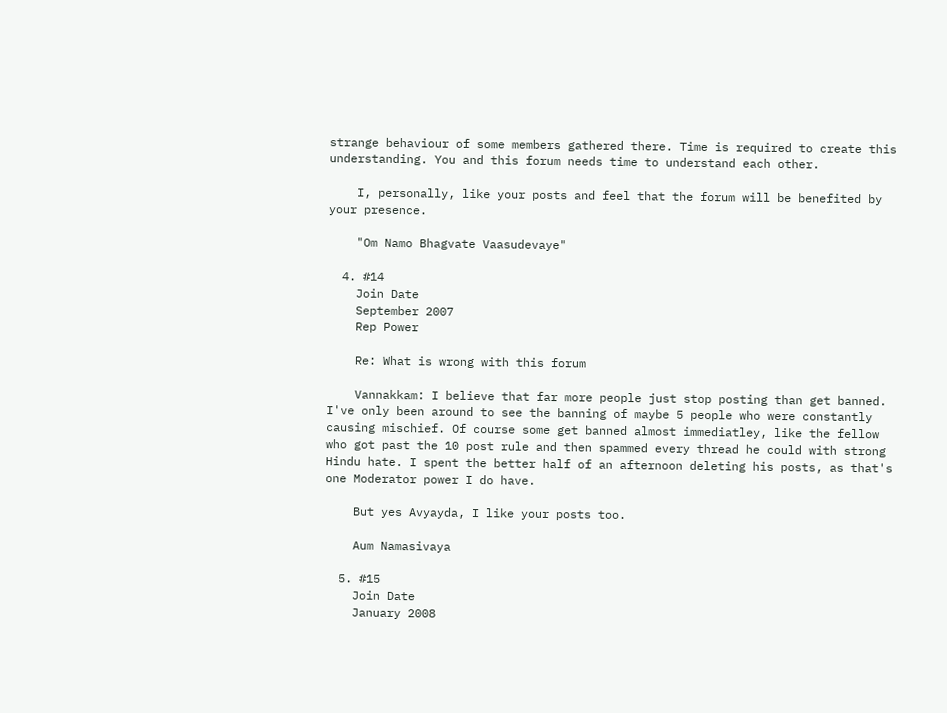strange behaviour of some members gathered there. Time is required to create this understanding. You and this forum needs time to understand each other.

    I, personally, like your posts and feel that the forum will be benefited by your presence.

    "Om Namo Bhagvate Vaasudevaye"

  4. #14
    Join Date
    September 2007
    Rep Power

    Re: What is wrong with this forum

    Vannakkam: I believe that far more people just stop posting than get banned. I've only been around to see the banning of maybe 5 people who were constantly causing mischief. Of course some get banned almost immediatley, like the fellow who got past the 10 post rule and then spammed every thread he could with strong Hindu hate. I spent the better half of an afternoon deleting his posts, as that's one Moderator power I do have.

    But yes Avyayda, I like your posts too.

    Aum Namasivaya

  5. #15
    Join Date
    January 2008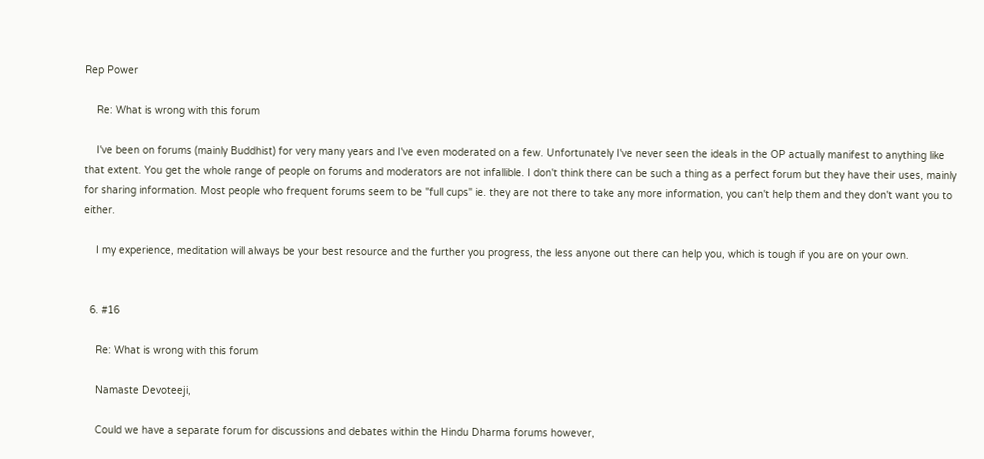Rep Power

    Re: What is wrong with this forum

    I've been on forums (mainly Buddhist) for very many years and I've even moderated on a few. Unfortunately I've never seen the ideals in the OP actually manifest to anything like that extent. You get the whole range of people on forums and moderators are not infallible. I don't think there can be such a thing as a perfect forum but they have their uses, mainly for sharing information. Most people who frequent forums seem to be "full cups" ie. they are not there to take any more information, you can't help them and they don't want you to either.

    I my experience, meditation will always be your best resource and the further you progress, the less anyone out there can help you, which is tough if you are on your own.


  6. #16

    Re: What is wrong with this forum

    Namaste Devoteeji,

    Could we have a separate forum for discussions and debates within the Hindu Dharma forums however,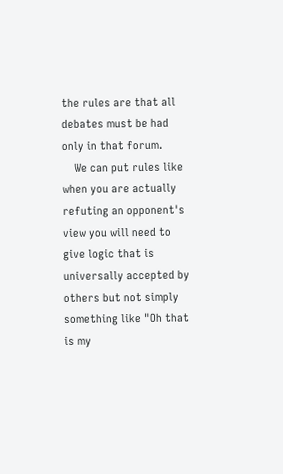the rules are that all debates must be had only in that forum.
    We can put rules like when you are actually refuting an opponent's view you will need to give logic that is universally accepted by others but not simply something like "Oh that is my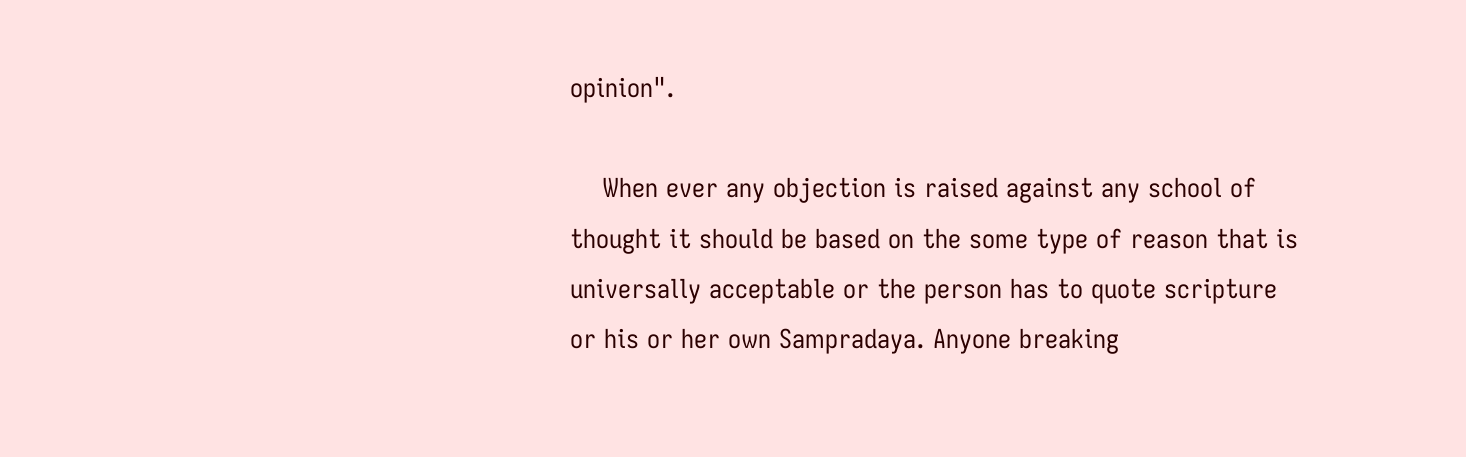opinion".

    When ever any objection is raised against any school of thought it should be based on the some type of reason that is universally acceptable or the person has to quote scripture or his or her own Sampradaya. Anyone breaking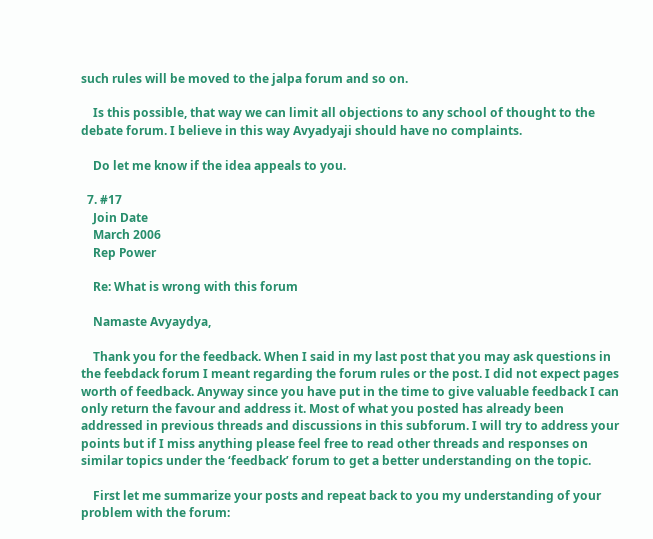such rules will be moved to the jalpa forum and so on.

    Is this possible, that way we can limit all objections to any school of thought to the debate forum. I believe in this way Avyadyaji should have no complaints.

    Do let me know if the idea appeals to you.

  7. #17
    Join Date
    March 2006
    Rep Power

    Re: What is wrong with this forum

    Namaste Avyaydya,

    Thank you for the feedback. When I said in my last post that you may ask questions in the feebdack forum I meant regarding the forum rules or the post. I did not expect pages worth of feedback. Anyway since you have put in the time to give valuable feedback I can only return the favour and address it. Most of what you posted has already been addressed in previous threads and discussions in this subforum. I will try to address your points but if I miss anything please feel free to read other threads and responses on similar topics under the ‘feedback’ forum to get a better understanding on the topic.

    First let me summarize your posts and repeat back to you my understanding of your problem with the forum: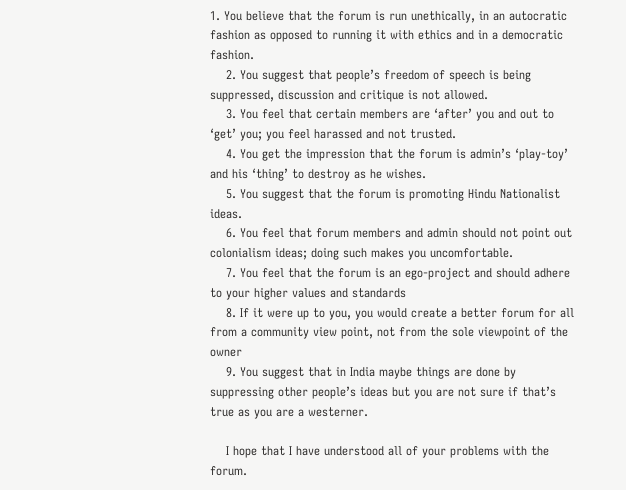1. You believe that the forum is run unethically, in an autocratic fashion as opposed to running it with ethics and in a democratic fashion.
    2. You suggest that people’s freedom of speech is being suppressed, discussion and critique is not allowed.
    3. You feel that certain members are ‘after’ you and out to ‘get’ you; you feel harassed and not trusted.
    4. You get the impression that the forum is admin’s ‘play-toy’ and his ‘thing’ to destroy as he wishes.
    5. You suggest that the forum is promoting Hindu Nationalist ideas.
    6. You feel that forum members and admin should not point out colonialism ideas; doing such makes you uncomfortable.
    7. You feel that the forum is an ego-project and should adhere to your higher values and standards
    8. If it were up to you, you would create a better forum for all from a community view point, not from the sole viewpoint of the owner
    9. You suggest that in India maybe things are done by suppressing other people’s ideas but you are not sure if that’s true as you are a westerner.

    I hope that I have understood all of your problems with the forum.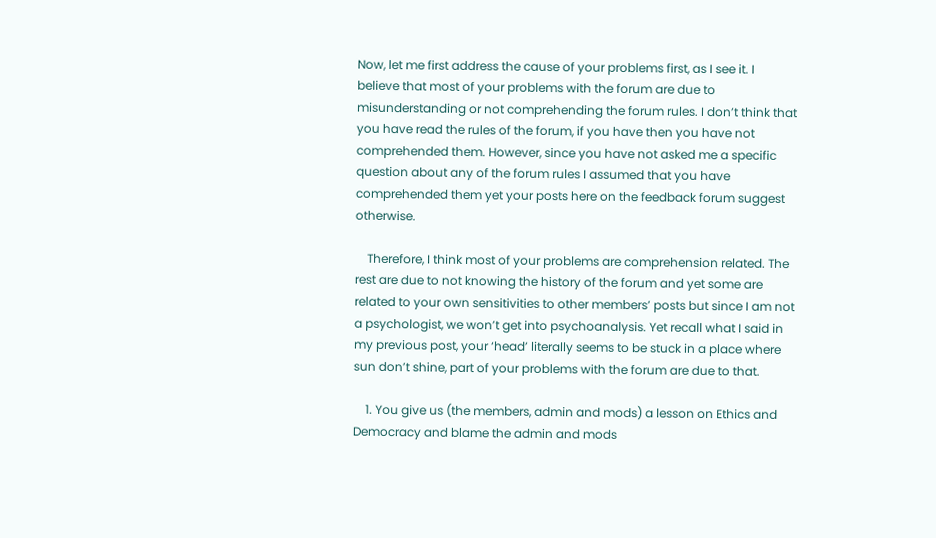Now, let me first address the cause of your problems first, as I see it. I believe that most of your problems with the forum are due to misunderstanding or not comprehending the forum rules. I don’t think that you have read the rules of the forum, if you have then you have not comprehended them. However, since you have not asked me a specific question about any of the forum rules I assumed that you have comprehended them yet your posts here on the feedback forum suggest otherwise.

    Therefore, I think most of your problems are comprehension related. The rest are due to not knowing the history of the forum and yet some are related to your own sensitivities to other members’ posts but since I am not a psychologist, we won’t get into psychoanalysis. Yet recall what I said in my previous post, your ‘head’ literally seems to be stuck in a place where sun don’t shine, part of your problems with the forum are due to that.

    1. You give us (the members, admin and mods) a lesson on Ethics and Democracy and blame the admin and mods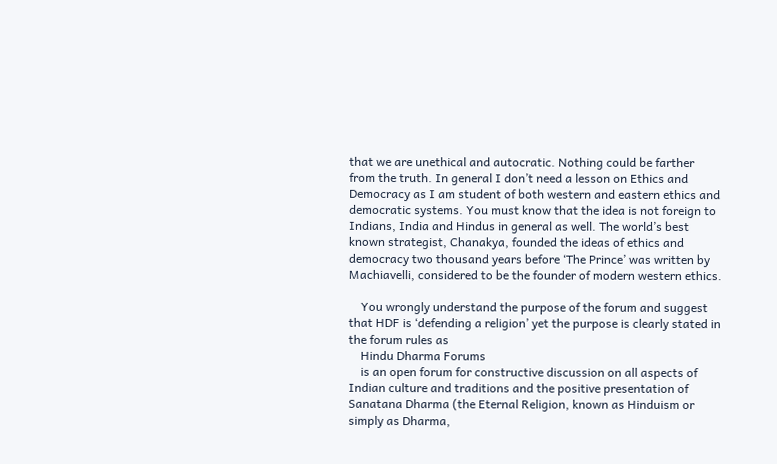that we are unethical and autocratic. Nothing could be farther from the truth. In general I don’t need a lesson on Ethics and Democracy as I am student of both western and eastern ethics and democratic systems. You must know that the idea is not foreign to Indians, India and Hindus in general as well. The world’s best known strategist, Chanakya, founded the ideas of ethics and democracy two thousand years before ‘The Prince’ was written by Machiavelli, considered to be the founder of modern western ethics.

    You wrongly understand the purpose of the forum and suggest that HDF is ‘defending a religion’ yet the purpose is clearly stated in the forum rules as
    Hindu Dharma Forums
    is an open forum for constructive discussion on all aspects of Indian culture and traditions and the positive presentation of Sanatana Dharma (the Eternal Religion, known as Hinduism or simply as Dharma,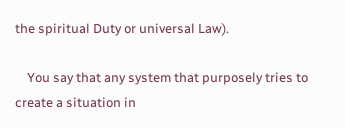the spiritual Duty or universal Law).

    You say that any system that purposely tries to create a situation in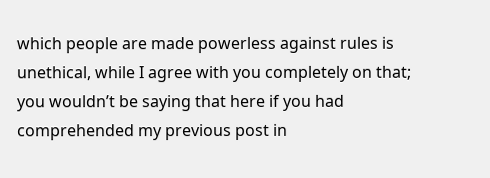which people are made powerless against rules is unethical, while I agree with you completely on that; you wouldn’t be saying that here if you had comprehended my previous post in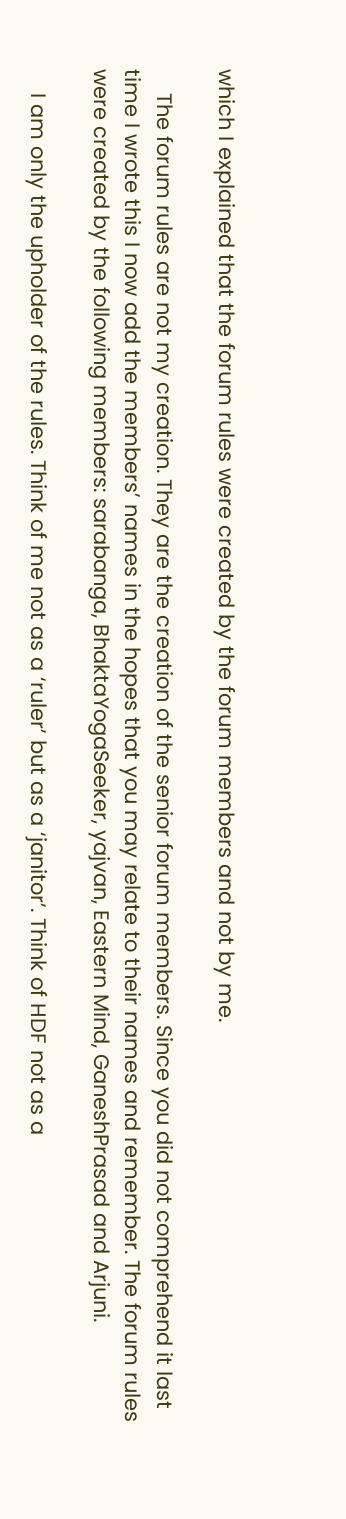which I explained that the forum rules were created by the forum members and not by me.

    The forum rules are not my creation. They are the creation of the senior forum members. Since you did not comprehend it last time I wrote this I now add the members’ names in the hopes that you may relate to their names and remember. The forum rules were created by the following members: sarabanga, BhaktaYogaSeeker, yajvan, Eastern Mind, GaneshPrasad and Arjuni.

    I am only the upholder of the rules. Think of me not as a ‘ruler’ but as a ‘janitor’. Think of HDF not as a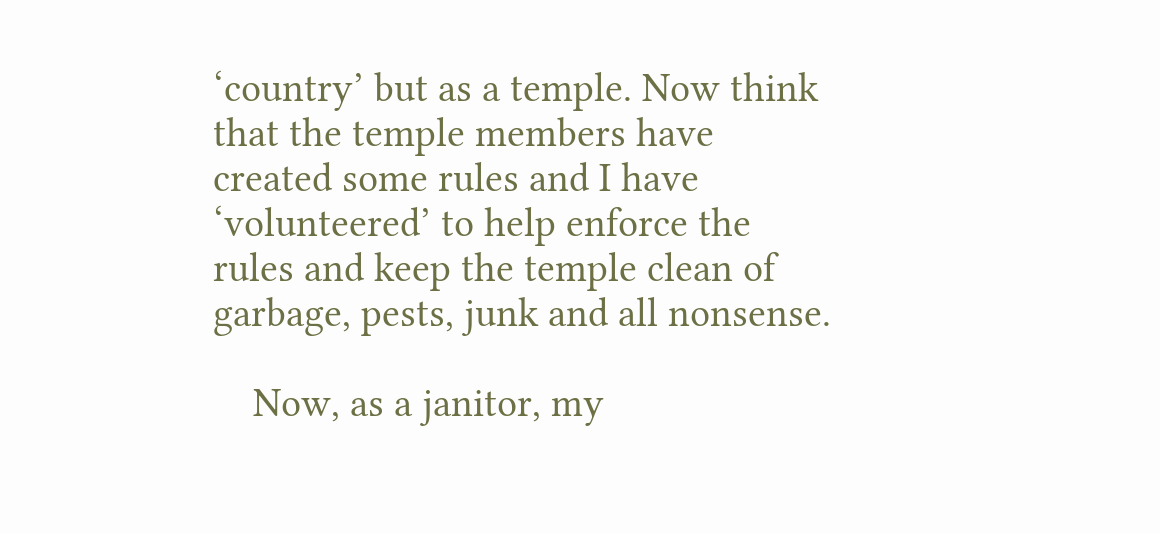‘country’ but as a temple. Now think that the temple members have created some rules and I have ‘volunteered’ to help enforce the rules and keep the temple clean of garbage, pests, junk and all nonsense.

    Now, as a janitor, my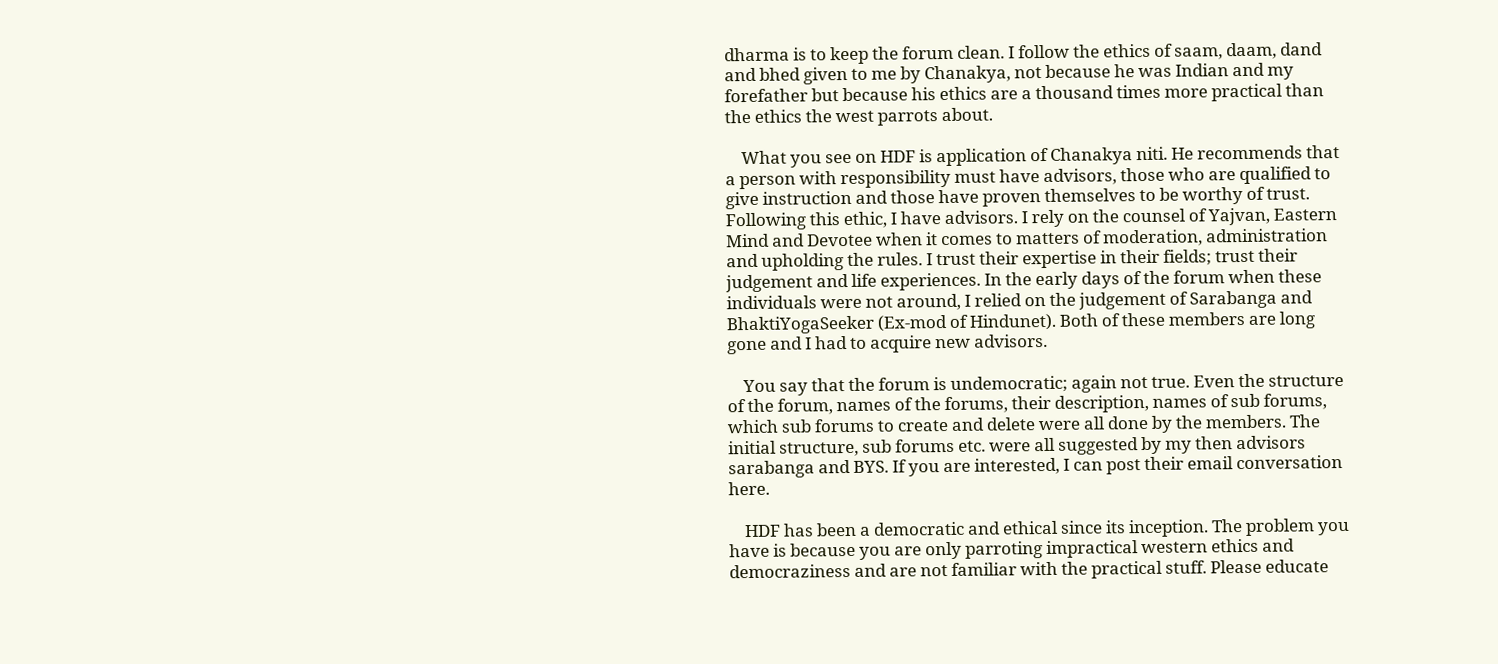dharma is to keep the forum clean. I follow the ethics of saam, daam, dand and bhed given to me by Chanakya, not because he was Indian and my forefather but because his ethics are a thousand times more practical than the ethics the west parrots about.

    What you see on HDF is application of Chanakya niti. He recommends that a person with responsibility must have advisors, those who are qualified to give instruction and those have proven themselves to be worthy of trust. Following this ethic, I have advisors. I rely on the counsel of Yajvan, Eastern Mind and Devotee when it comes to matters of moderation, administration and upholding the rules. I trust their expertise in their fields; trust their judgement and life experiences. In the early days of the forum when these individuals were not around, I relied on the judgement of Sarabanga and BhaktiYogaSeeker (Ex-mod of Hindunet). Both of these members are long gone and I had to acquire new advisors.

    You say that the forum is undemocratic; again not true. Even the structure of the forum, names of the forums, their description, names of sub forums, which sub forums to create and delete were all done by the members. The initial structure, sub forums etc. were all suggested by my then advisors sarabanga and BYS. If you are interested, I can post their email conversation here.

    HDF has been a democratic and ethical since its inception. The problem you have is because you are only parroting impractical western ethics and democraziness and are not familiar with the practical stuff. Please educate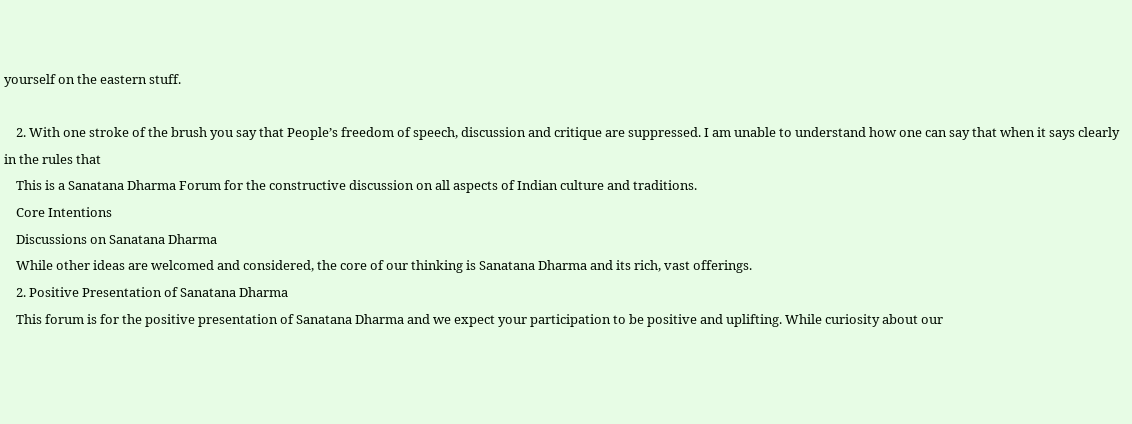yourself on the eastern stuff.

    2. With one stroke of the brush you say that People’s freedom of speech, discussion and critique are suppressed. I am unable to understand how one can say that when it says clearly in the rules that
    This is a Sanatana Dharma Forum for the constructive discussion on all aspects of Indian culture and traditions.
    Core Intentions
    Discussions on Sanatana Dharma
    While other ideas are welcomed and considered, the core of our thinking is Sanatana Dharma and its rich, vast offerings.
    2. Positive Presentation of Sanatana Dharma
    This forum is for the positive presentation of Sanatana Dharma and we expect your participation to be positive and uplifting. While curiosity about our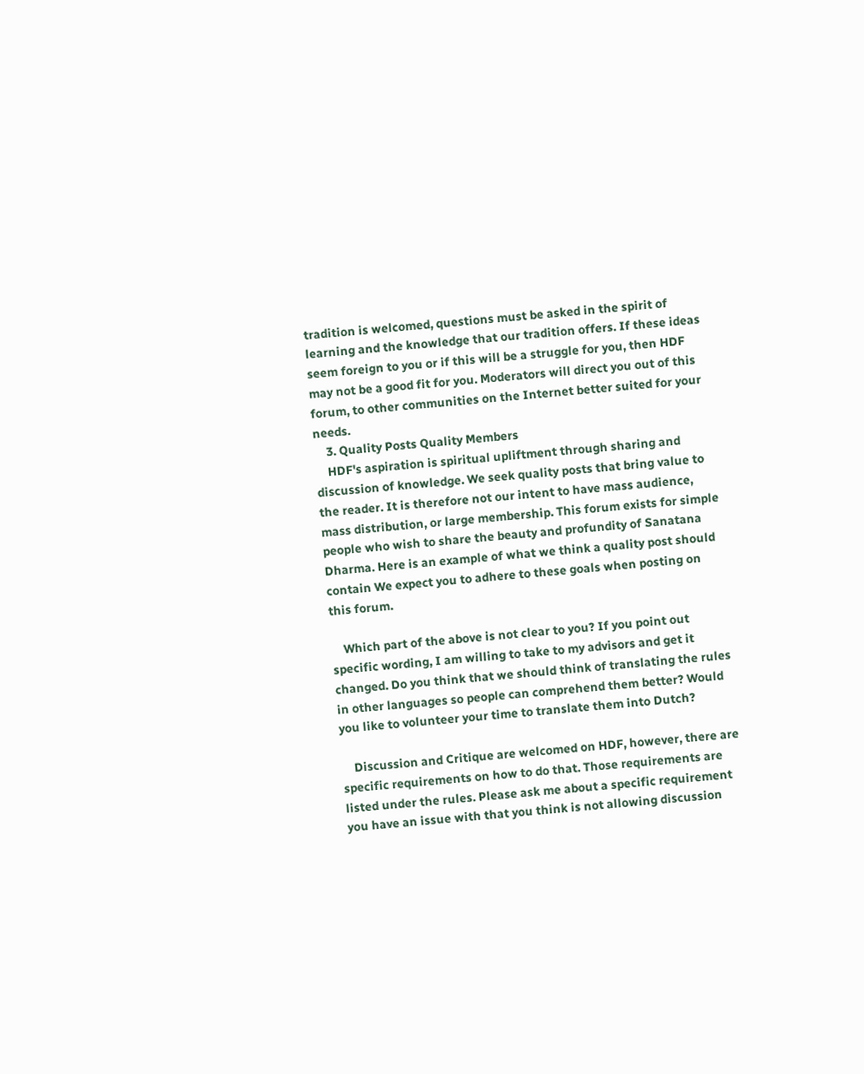tradition is welcomed, questions must be asked in the spirit of learning and the knowledge that our tradition offers. If these ideas seem foreign to you or if this will be a struggle for you, then HDF may not be a good fit for you. Moderators will direct you out of this forum, to other communities on the Internet better suited for your needs.
    3. Quality Posts Quality Members
    HDF's aspiration is spiritual upliftment through sharing and discussion of knowledge. We seek quality posts that bring value to the reader. It is therefore not our intent to have mass audience, mass distribution, or large membership. This forum exists for simple people who wish to share the beauty and profundity of Sanatana Dharma. Here is an example of what we think a quality post should contain We expect you to adhere to these goals when posting on this forum.

    Which part of the above is not clear to you? If you point out specific wording, I am willing to take to my advisors and get it changed. Do you think that we should think of translating the rules in other languages so people can comprehend them better? Would you like to volunteer your time to translate them into Dutch?

    Discussion and Critique are welcomed on HDF, however, there are specific requirements on how to do that. Those requirements are listed under the rules. Please ask me about a specific requirement you have an issue with that you think is not allowing discussion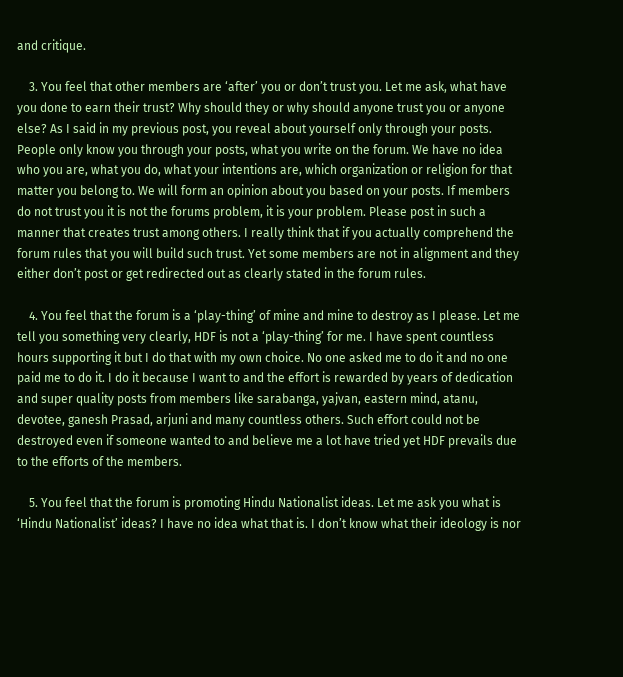and critique.

    3. You feel that other members are ‘after’ you or don’t trust you. Let me ask, what have you done to earn their trust? Why should they or why should anyone trust you or anyone else? As I said in my previous post, you reveal about yourself only through your posts. People only know you through your posts, what you write on the forum. We have no idea who you are, what you do, what your intentions are, which organization or religion for that matter you belong to. We will form an opinion about you based on your posts. If members do not trust you it is not the forums problem, it is your problem. Please post in such a manner that creates trust among others. I really think that if you actually comprehend the forum rules that you will build such trust. Yet some members are not in alignment and they either don’t post or get redirected out as clearly stated in the forum rules.

    4. You feel that the forum is a ‘play-thing’ of mine and mine to destroy as I please. Let me tell you something very clearly, HDF is not a ‘play-thing’ for me. I have spent countless hours supporting it but I do that with my own choice. No one asked me to do it and no one paid me to do it. I do it because I want to and the effort is rewarded by years of dedication and super quality posts from members like sarabanga, yajvan, eastern mind, atanu, devotee, ganesh Prasad, arjuni and many countless others. Such effort could not be destroyed even if someone wanted to and believe me a lot have tried yet HDF prevails due to the efforts of the members.

    5. You feel that the forum is promoting Hindu Nationalist ideas. Let me ask you what is ‘Hindu Nationalist’ ideas? I have no idea what that is. I don’t know what their ideology is nor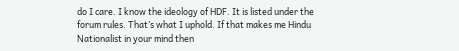do I care. I know the ideology of HDF. It is listed under the forum rules. That’s what I uphold. If that makes me Hindu Nationalist in your mind then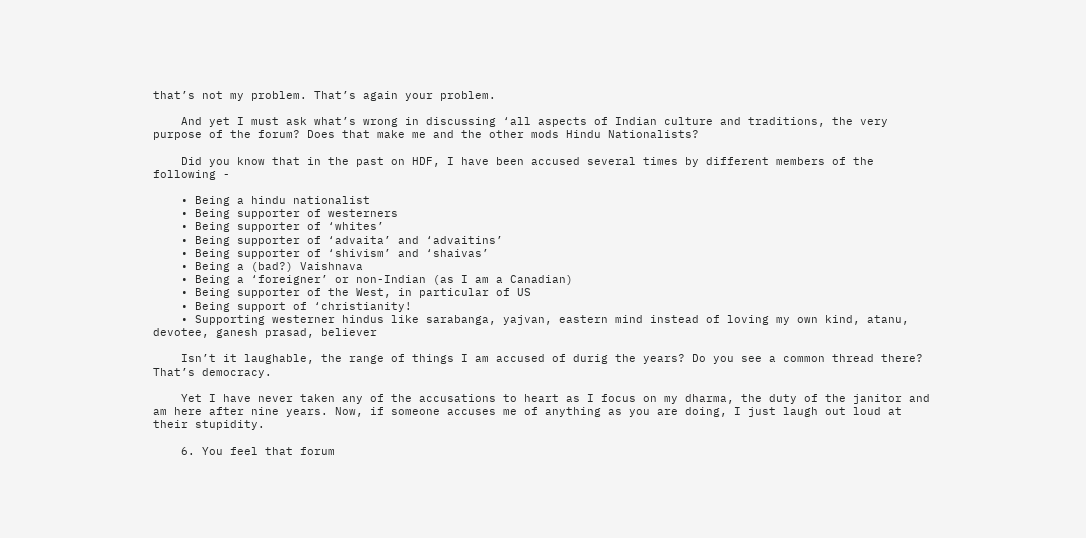that’s not my problem. That’s again your problem.

    And yet I must ask what’s wrong in discussing ‘all aspects of Indian culture and traditions, the very purpose of the forum? Does that make me and the other mods Hindu Nationalists?

    Did you know that in the past on HDF, I have been accused several times by different members of the following -

    • Being a hindu nationalist
    • Being supporter of westerners
    • Being supporter of ‘whites’
    • Being supporter of ‘advaita’ and ‘advaitins’
    • Being supporter of ‘shivism’ and ‘shaivas’
    • Being a (bad?) Vaishnava
    • Being a ‘foreigner’ or non-Indian (as I am a Canadian)
    • Being supporter of the West, in particular of US
    • Being support of ‘christianity!
    • Supporting westerner hindus like sarabanga, yajvan, eastern mind instead of loving my own kind, atanu, devotee, ganesh prasad, believer

    Isn’t it laughable, the range of things I am accused of durig the years? Do you see a common thread there? That’s democracy.

    Yet I have never taken any of the accusations to heart as I focus on my dharma, the duty of the janitor and am here after nine years. Now, if someone accuses me of anything as you are doing, I just laugh out loud at their stupidity.

    6. You feel that forum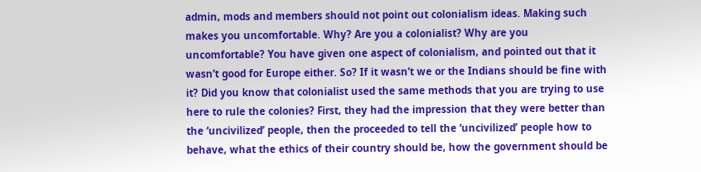admin, mods and members should not point out colonialism ideas. Making such makes you uncomfortable. Why? Are you a colonialist? Why are you uncomfortable? You have given one aspect of colonialism, and pointed out that it wasn’t good for Europe either. So? If it wasn’t we or the Indians should be fine with it? Did you know that colonialist used the same methods that you are trying to use here to rule the colonies? First, they had the impression that they were better than the ‘uncivilized’ people, then the proceeded to tell the ‘uncivilized’ people how to behave, what the ethics of their country should be, how the government should be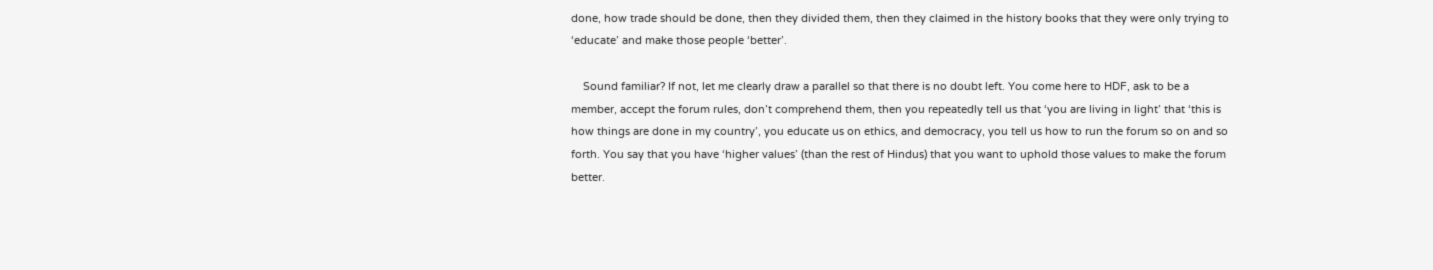done, how trade should be done, then they divided them, then they claimed in the history books that they were only trying to ‘educate’ and make those people ‘better’.

    Sound familiar? If not, let me clearly draw a parallel so that there is no doubt left. You come here to HDF, ask to be a member, accept the forum rules, don’t comprehend them, then you repeatedly tell us that ‘you are living in light’ that ‘this is how things are done in my country’, you educate us on ethics, and democracy, you tell us how to run the forum so on and so forth. You say that you have ‘higher values’ (than the rest of Hindus) that you want to uphold those values to make the forum better.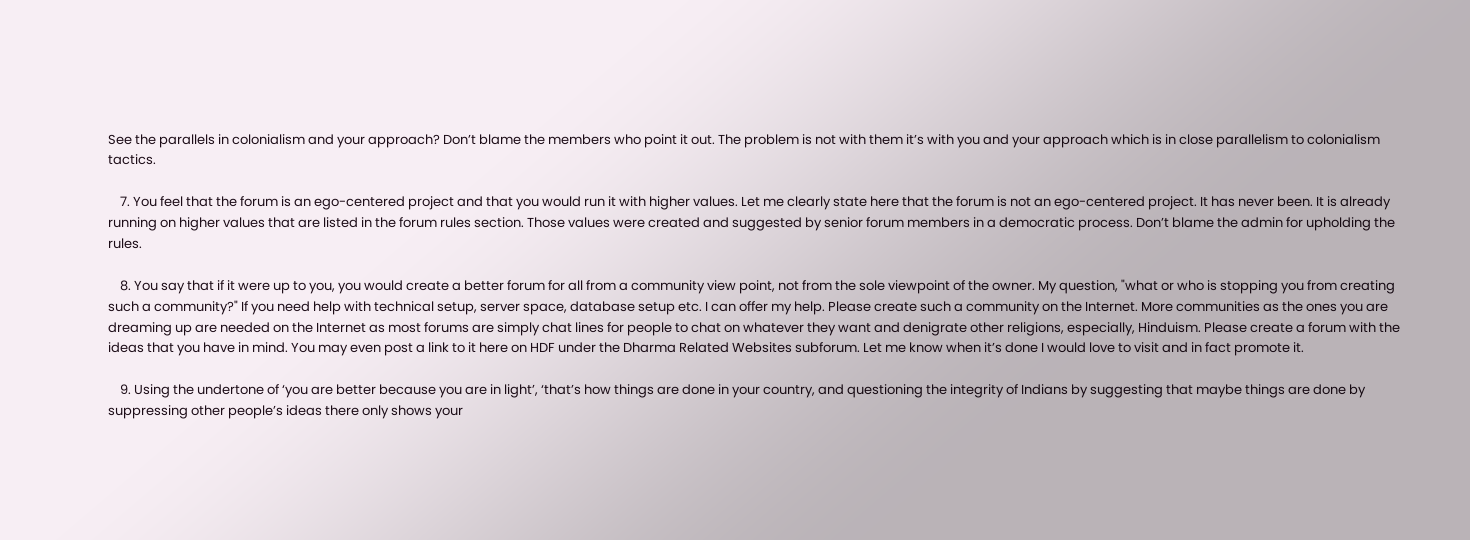See the parallels in colonialism and your approach? Don’t blame the members who point it out. The problem is not with them it’s with you and your approach which is in close parallelism to colonialism tactics.

    7. You feel that the forum is an ego-centered project and that you would run it with higher values. Let me clearly state here that the forum is not an ego-centered project. It has never been. It is already running on higher values that are listed in the forum rules section. Those values were created and suggested by senior forum members in a democratic process. Don’t blame the admin for upholding the rules.

    8. You say that if it were up to you, you would create a better forum for all from a community view point, not from the sole viewpoint of the owner. My question, "what or who is stopping you from creating such a community?" If you need help with technical setup, server space, database setup etc. I can offer my help. Please create such a community on the Internet. More communities as the ones you are dreaming up are needed on the Internet as most forums are simply chat lines for people to chat on whatever they want and denigrate other religions, especially, Hinduism. Please create a forum with the ideas that you have in mind. You may even post a link to it here on HDF under the Dharma Related Websites subforum. Let me know when it’s done I would love to visit and in fact promote it.

    9. Using the undertone of ‘you are better because you are in light’, ‘that’s how things are done in your country, and questioning the integrity of Indians by suggesting that maybe things are done by suppressing other people’s ideas there only shows your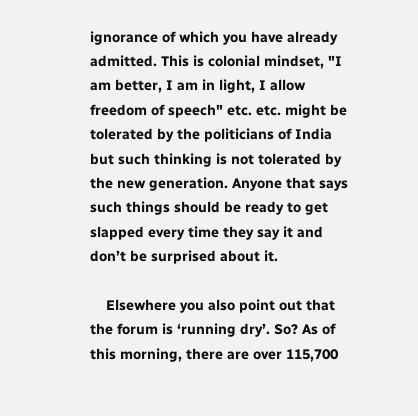ignorance of which you have already admitted. This is colonial mindset, "I am better, I am in light, I allow freedom of speech" etc. etc. might be tolerated by the politicians of India but such thinking is not tolerated by the new generation. Anyone that says such things should be ready to get slapped every time they say it and don’t be surprised about it.

    Elsewhere you also point out that the forum is ‘running dry’. So? As of this morning, there are over 115,700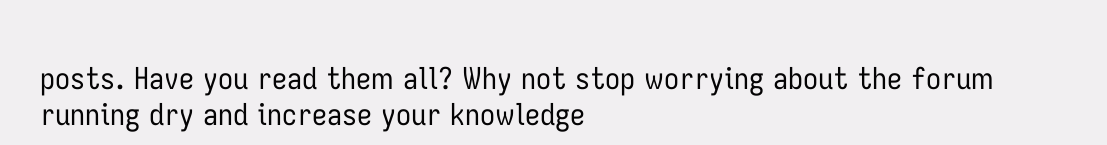posts. Have you read them all? Why not stop worrying about the forum running dry and increase your knowledge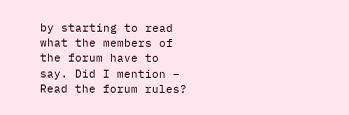by starting to read what the members of the forum have to say. Did I mention – Read the forum rules?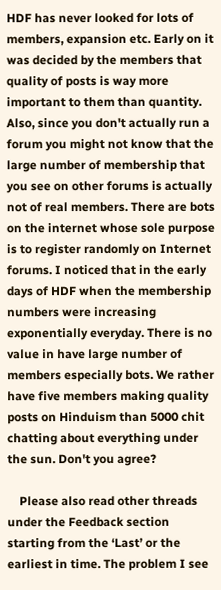HDF has never looked for lots of members, expansion etc. Early on it was decided by the members that quality of posts is way more important to them than quantity. Also, since you don't actually run a forum you might not know that the large number of membership that you see on other forums is actually not of real members. There are bots on the internet whose sole purpose is to register randomly on Internet forums. I noticed that in the early days of HDF when the membership numbers were increasing exponentially everyday. There is no value in have large number of members especially bots. We rather have five members making quality posts on Hinduism than 5000 chit chatting about everything under the sun. Don't you agree?

    Please also read other threads under the Feedback section starting from the ‘Last’ or the earliest in time. The problem I see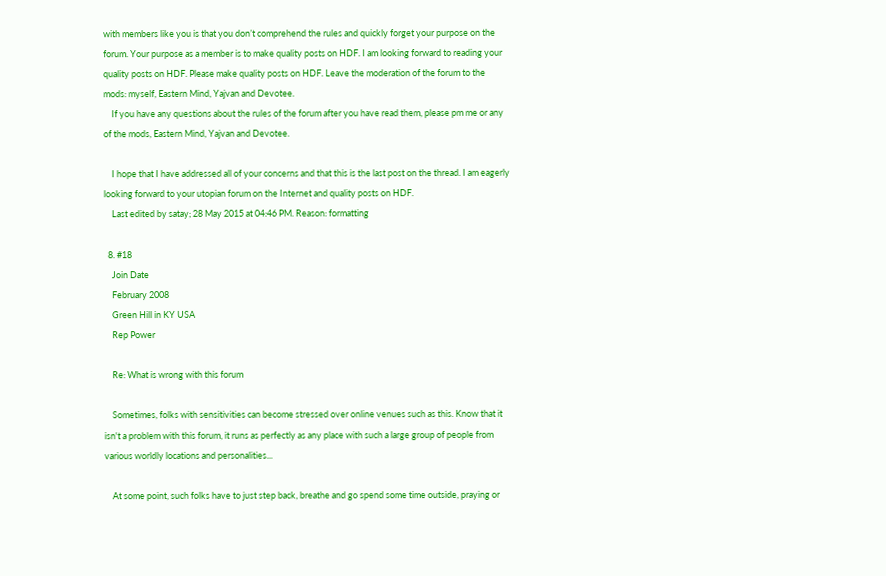with members like you is that you don’t comprehend the rules and quickly forget your purpose on the forum. Your purpose as a member is to make quality posts on HDF. I am looking forward to reading your quality posts on HDF. Please make quality posts on HDF. Leave the moderation of the forum to the mods: myself, Eastern Mind, Yajvan and Devotee.
    If you have any questions about the rules of the forum after you have read them, please pm me or any of the mods, Eastern Mind, Yajvan and Devotee.

    I hope that I have addressed all of your concerns and that this is the last post on the thread. I am eagerly looking forward to your utopian forum on the Internet and quality posts on HDF.
    Last edited by satay; 28 May 2015 at 04:46 PM. Reason: formatting

  8. #18
    Join Date
    February 2008
    Green Hill in KY USA
    Rep Power

    Re: What is wrong with this forum

    Sometimes, folks with sensitivities can become stressed over online venues such as this. Know that it isn't a problem with this forum, it runs as perfectly as any place with such a large group of people from various worldly locations and personalities...

    At some point, such folks have to just step back, breathe and go spend some time outside, praying or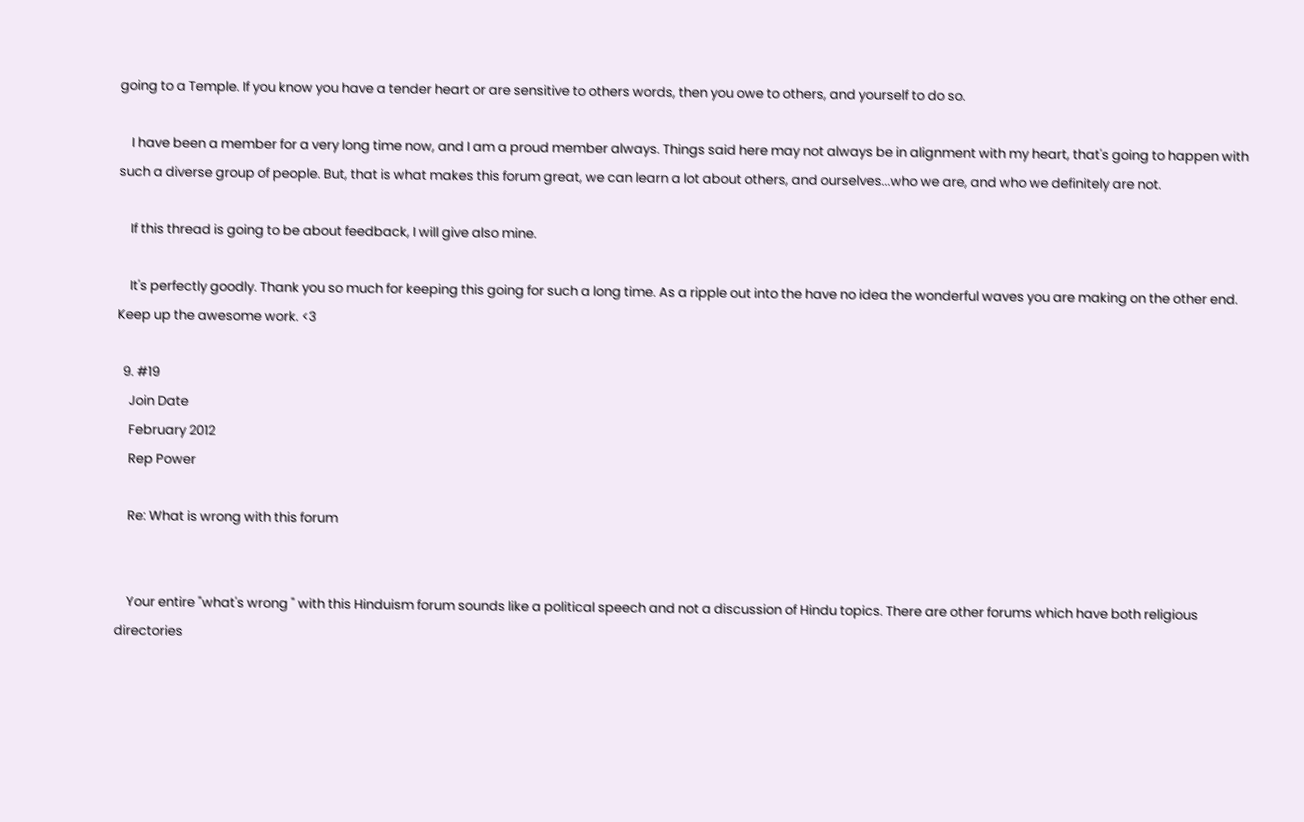going to a Temple. If you know you have a tender heart or are sensitive to others words, then you owe to others, and yourself to do so.

    I have been a member for a very long time now, and I am a proud member always. Things said here may not always be in alignment with my heart, that's going to happen with such a diverse group of people. But, that is what makes this forum great, we can learn a lot about others, and ourselves...who we are, and who we definitely are not.

    If this thread is going to be about feedback, I will give also mine.

    It's perfectly goodly. Thank you so much for keeping this going for such a long time. As a ripple out into the have no idea the wonderful waves you are making on the other end. Keep up the awesome work. <3

  9. #19
    Join Date
    February 2012
    Rep Power

    Re: What is wrong with this forum


    Your entire "what's wrong " with this Hinduism forum sounds like a political speech and not a discussion of Hindu topics. There are other forums which have both religious directories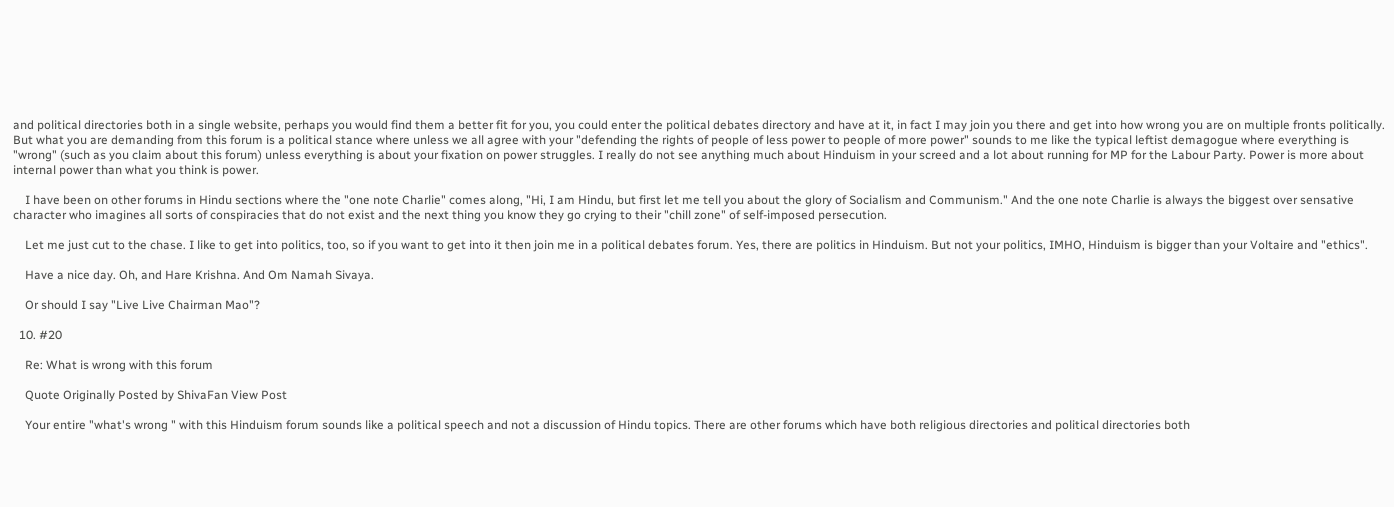and political directories both in a single website, perhaps you would find them a better fit for you, you could enter the political debates directory and have at it, in fact I may join you there and get into how wrong you are on multiple fronts politically. But what you are demanding from this forum is a political stance where unless we all agree with your "defending the rights of people of less power to people of more power" sounds to me like the typical leftist demagogue where everything is "wrong" (such as you claim about this forum) unless everything is about your fixation on power struggles. I really do not see anything much about Hinduism in your screed and a lot about running for MP for the Labour Party. Power is more about internal power than what you think is power.

    I have been on other forums in Hindu sections where the "one note Charlie" comes along, "Hi, I am Hindu, but first let me tell you about the glory of Socialism and Communism." And the one note Charlie is always the biggest over sensative character who imagines all sorts of conspiracies that do not exist and the next thing you know they go crying to their "chill zone" of self-imposed persecution.

    Let me just cut to the chase. I like to get into politics, too, so if you want to get into it then join me in a political debates forum. Yes, there are politics in Hinduism. But not your politics, IMHO, Hinduism is bigger than your Voltaire and "ethics".

    Have a nice day. Oh, and Hare Krishna. And Om Namah Sivaya.

    Or should I say "Live Live Chairman Mao"?

  10. #20

    Re: What is wrong with this forum

    Quote Originally Posted by ShivaFan View Post

    Your entire "what's wrong " with this Hinduism forum sounds like a political speech and not a discussion of Hindu topics. There are other forums which have both religious directories and political directories both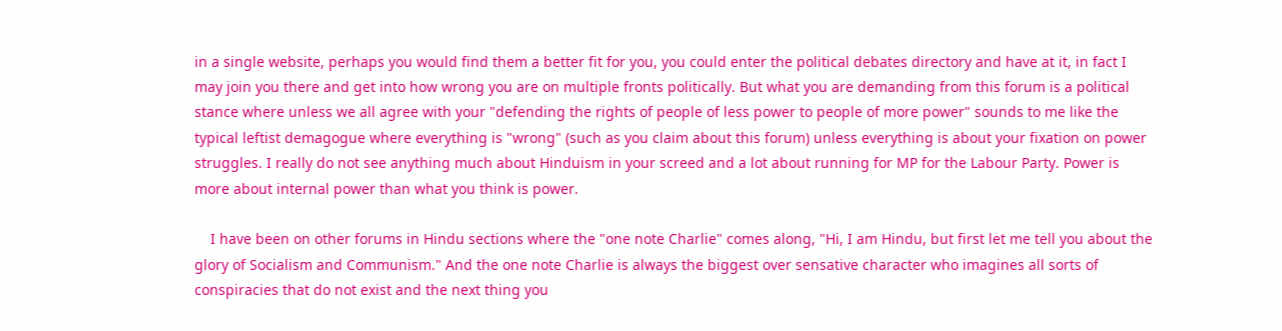in a single website, perhaps you would find them a better fit for you, you could enter the political debates directory and have at it, in fact I may join you there and get into how wrong you are on multiple fronts politically. But what you are demanding from this forum is a political stance where unless we all agree with your "defending the rights of people of less power to people of more power" sounds to me like the typical leftist demagogue where everything is "wrong" (such as you claim about this forum) unless everything is about your fixation on power struggles. I really do not see anything much about Hinduism in your screed and a lot about running for MP for the Labour Party. Power is more about internal power than what you think is power.

    I have been on other forums in Hindu sections where the "one note Charlie" comes along, "Hi, I am Hindu, but first let me tell you about the glory of Socialism and Communism." And the one note Charlie is always the biggest over sensative character who imagines all sorts of conspiracies that do not exist and the next thing you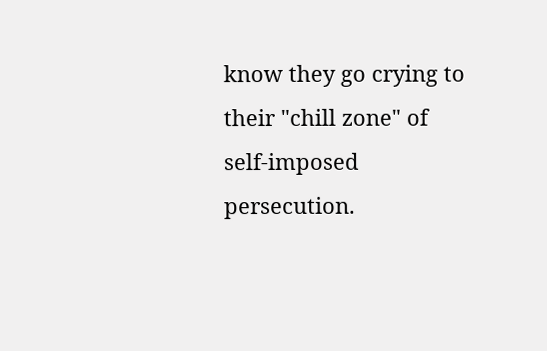know they go crying to their "chill zone" of self-imposed persecution.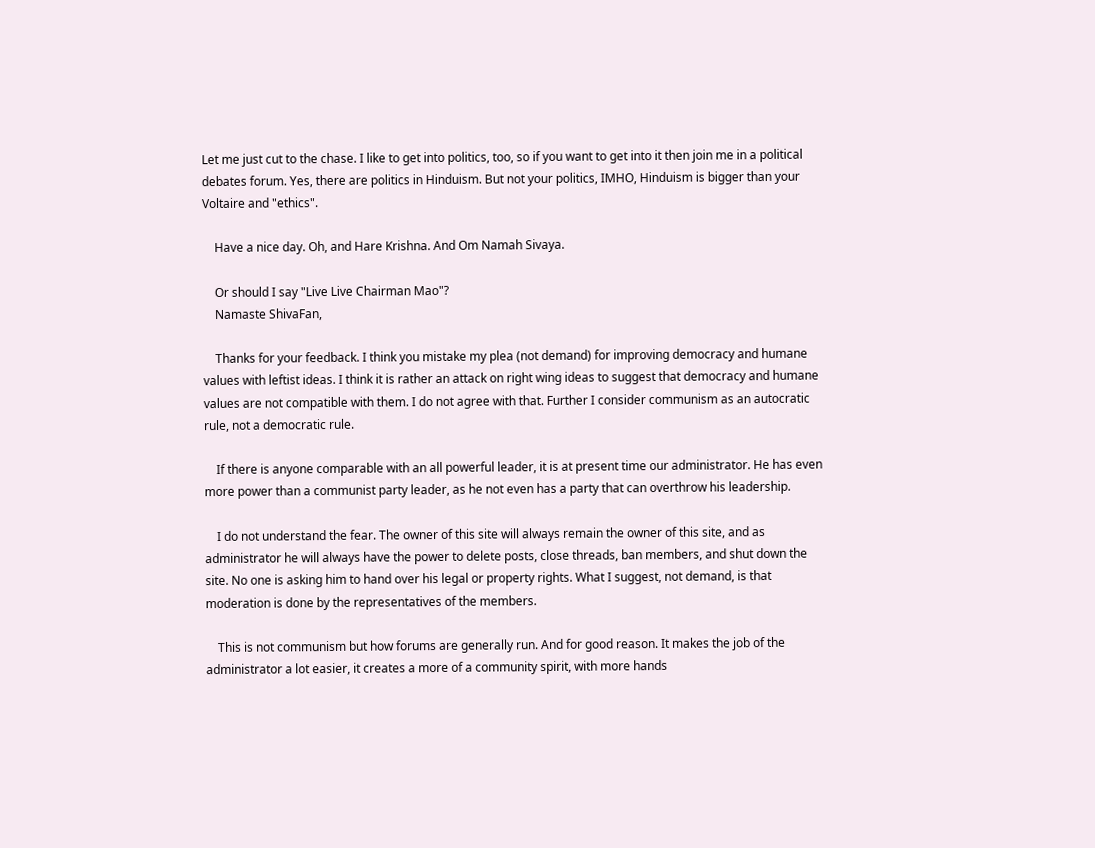Let me just cut to the chase. I like to get into politics, too, so if you want to get into it then join me in a political debates forum. Yes, there are politics in Hinduism. But not your politics, IMHO, Hinduism is bigger than your Voltaire and "ethics".

    Have a nice day. Oh, and Hare Krishna. And Om Namah Sivaya.

    Or should I say "Live Live Chairman Mao"?
    Namaste ShivaFan,

    Thanks for your feedback. I think you mistake my plea (not demand) for improving democracy and humane values with leftist ideas. I think it is rather an attack on right wing ideas to suggest that democracy and humane values are not compatible with them. I do not agree with that. Further I consider communism as an autocratic rule, not a democratic rule.

    If there is anyone comparable with an all powerful leader, it is at present time our administrator. He has even more power than a communist party leader, as he not even has a party that can overthrow his leadership.

    I do not understand the fear. The owner of this site will always remain the owner of this site, and as administrator he will always have the power to delete posts, close threads, ban members, and shut down the site. No one is asking him to hand over his legal or property rights. What I suggest, not demand, is that moderation is done by the representatives of the members.

    This is not communism but how forums are generally run. And for good reason. It makes the job of the administrator a lot easier, it creates a more of a community spirit, with more hands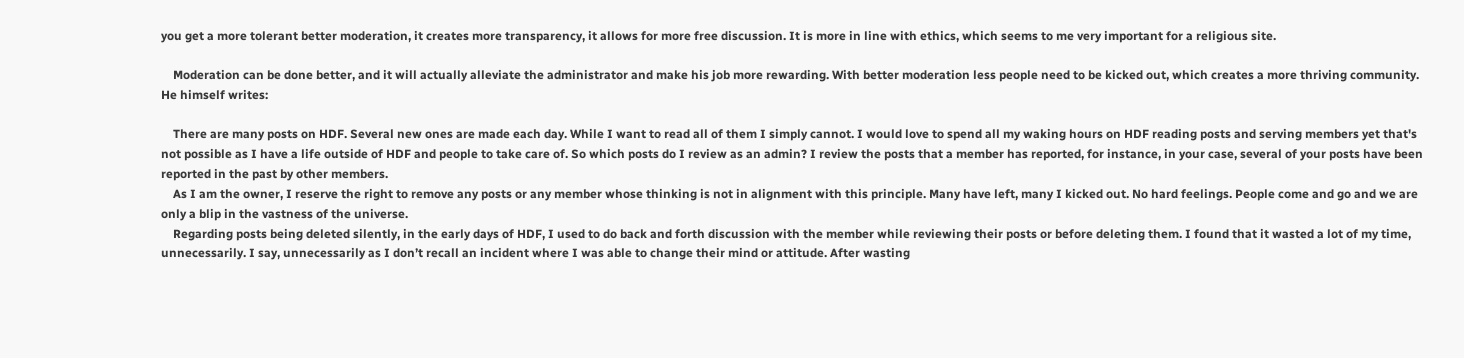you get a more tolerant better moderation, it creates more transparency, it allows for more free discussion. It is more in line with ethics, which seems to me very important for a religious site.

    Moderation can be done better, and it will actually alleviate the administrator and make his job more rewarding. With better moderation less people need to be kicked out, which creates a more thriving community. He himself writes:

    There are many posts on HDF. Several new ones are made each day. While I want to read all of them I simply cannot. I would love to spend all my waking hours on HDF reading posts and serving members yet that's not possible as I have a life outside of HDF and people to take care of. So which posts do I review as an admin? I review the posts that a member has reported, for instance, in your case, several of your posts have been reported in the past by other members.
    As I am the owner, I reserve the right to remove any posts or any member whose thinking is not in alignment with this principle. Many have left, many I kicked out. No hard feelings. People come and go and we are only a blip in the vastness of the universe.
    Regarding posts being deleted silently, in the early days of HDF, I used to do back and forth discussion with the member while reviewing their posts or before deleting them. I found that it wasted a lot of my time, unnecessarily. I say, unnecessarily as I don’t recall an incident where I was able to change their mind or attitude. After wasting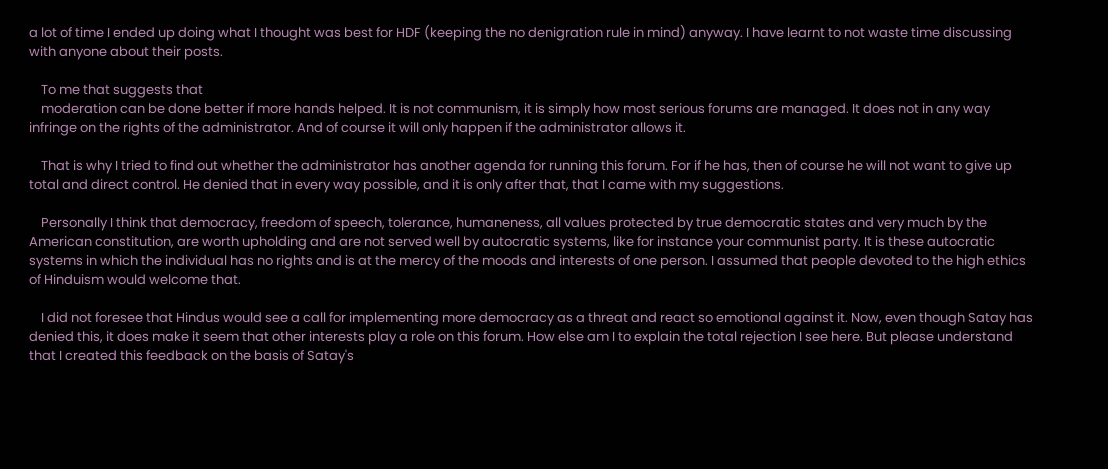a lot of time I ended up doing what I thought was best for HDF (keeping the no denigration rule in mind) anyway. I have learnt to not waste time discussing with anyone about their posts.

    To me that suggests that
    moderation can be done better if more hands helped. It is not communism, it is simply how most serious forums are managed. It does not in any way infringe on the rights of the administrator. And of course it will only happen if the administrator allows it.

    That is why I tried to find out whether the administrator has another agenda for running this forum. For if he has, then of course he will not want to give up total and direct control. He denied that in every way possible, and it is only after that, that I came with my suggestions.

    Personally I think that democracy, freedom of speech, tolerance, humaneness, all values protected by true democratic states and very much by the American constitution, are worth upholding and are not served well by autocratic systems, like for instance your communist party. It is these autocratic systems in which the individual has no rights and is at the mercy of the moods and interests of one person. I assumed that people devoted to the high ethics of Hinduism would welcome that.

    I did not foresee that Hindus would see a call for implementing more democracy as a threat and react so emotional against it. Now, even though Satay has denied this, it does make it seem that other interests play a role on this forum. How else am I to explain the total rejection I see here. But please understand that I created this feedback on the basis of Satay's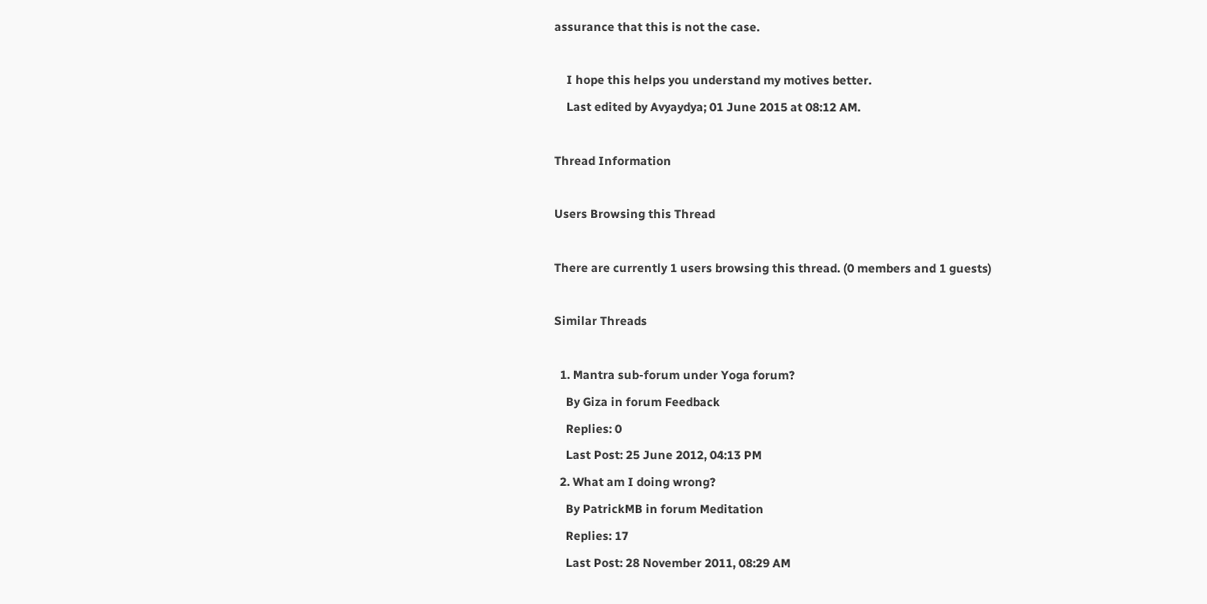assurance that this is not the case.

    I hope this helps you understand my motives better.
    Last edited by Avyaydya; 01 June 2015 at 08:12 AM.

Thread Information

Users Browsing this Thread

There are currently 1 users browsing this thread. (0 members and 1 guests)

Similar Threads

  1. Mantra sub-forum under Yoga forum?
    By Giza in forum Feedback
    Replies: 0
    Last Post: 25 June 2012, 04:13 PM
  2. What am I doing wrong?
    By PatrickMB in forum Meditation
    Replies: 17
    Last Post: 28 November 2011, 08:29 AM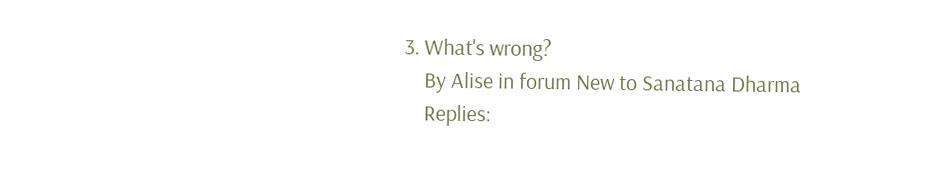3. What's wrong?
    By Alise in forum New to Sanatana Dharma
    Replies: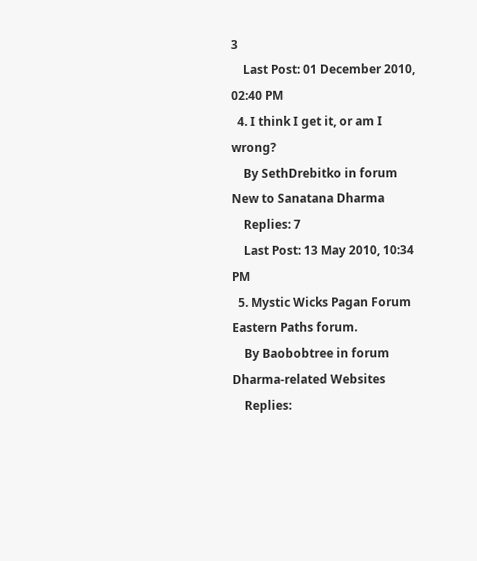3
    Last Post: 01 December 2010, 02:40 PM
  4. I think I get it, or am I wrong?
    By SethDrebitko in forum New to Sanatana Dharma
    Replies: 7
    Last Post: 13 May 2010, 10:34 PM
  5. Mystic Wicks Pagan Forum Eastern Paths forum.
    By Baobobtree in forum Dharma-related Websites
    Replies: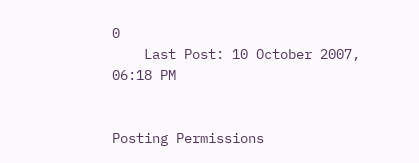0
    Last Post: 10 October 2007, 06:18 PM


Posting Permissions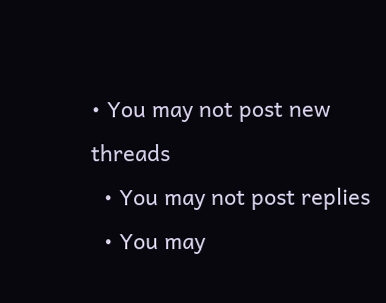• You may not post new threads
  • You may not post replies
  • You may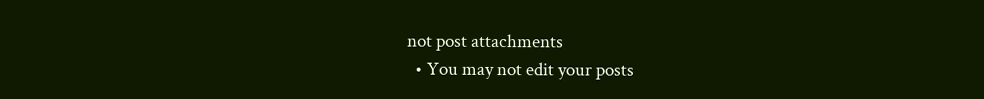not post attachments
  • You may not edit your posts